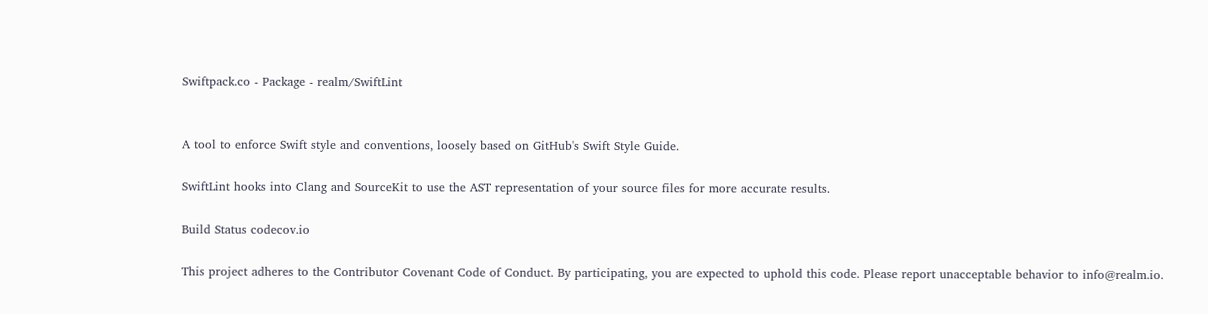Swiftpack.co - Package - realm/SwiftLint


A tool to enforce Swift style and conventions, loosely based on GitHub's Swift Style Guide.

SwiftLint hooks into Clang and SourceKit to use the AST representation of your source files for more accurate results.

Build Status codecov.io

This project adheres to the Contributor Covenant Code of Conduct. By participating, you are expected to uphold this code. Please report unacceptable behavior to info@realm.io.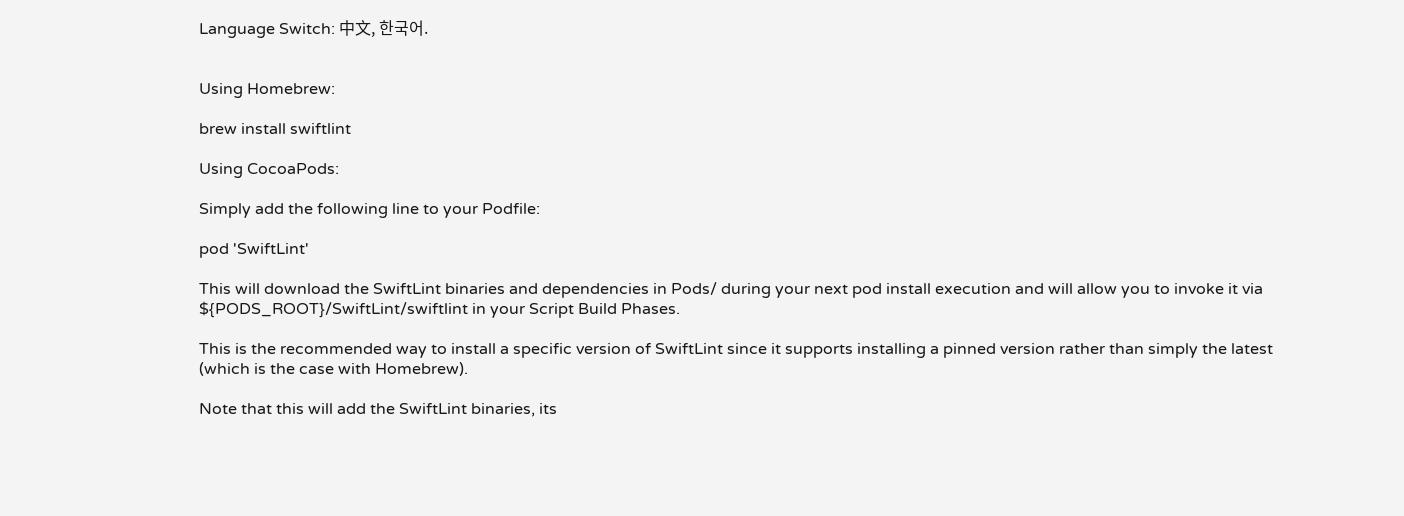Language Switch: 中文, 한국어.


Using Homebrew:

brew install swiftlint

Using CocoaPods:

Simply add the following line to your Podfile:

pod 'SwiftLint'

This will download the SwiftLint binaries and dependencies in Pods/ during your next pod install execution and will allow you to invoke it via ${PODS_ROOT}/SwiftLint/swiftlint in your Script Build Phases.

This is the recommended way to install a specific version of SwiftLint since it supports installing a pinned version rather than simply the latest (which is the case with Homebrew).

Note that this will add the SwiftLint binaries, its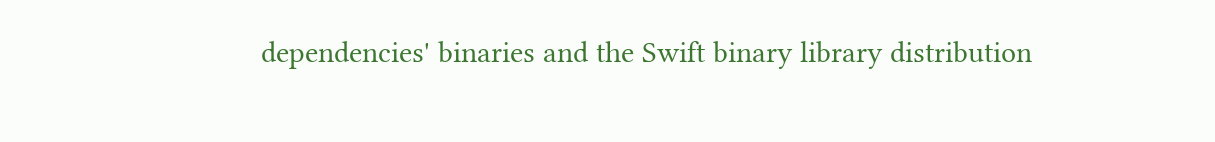dependencies' binaries and the Swift binary library distribution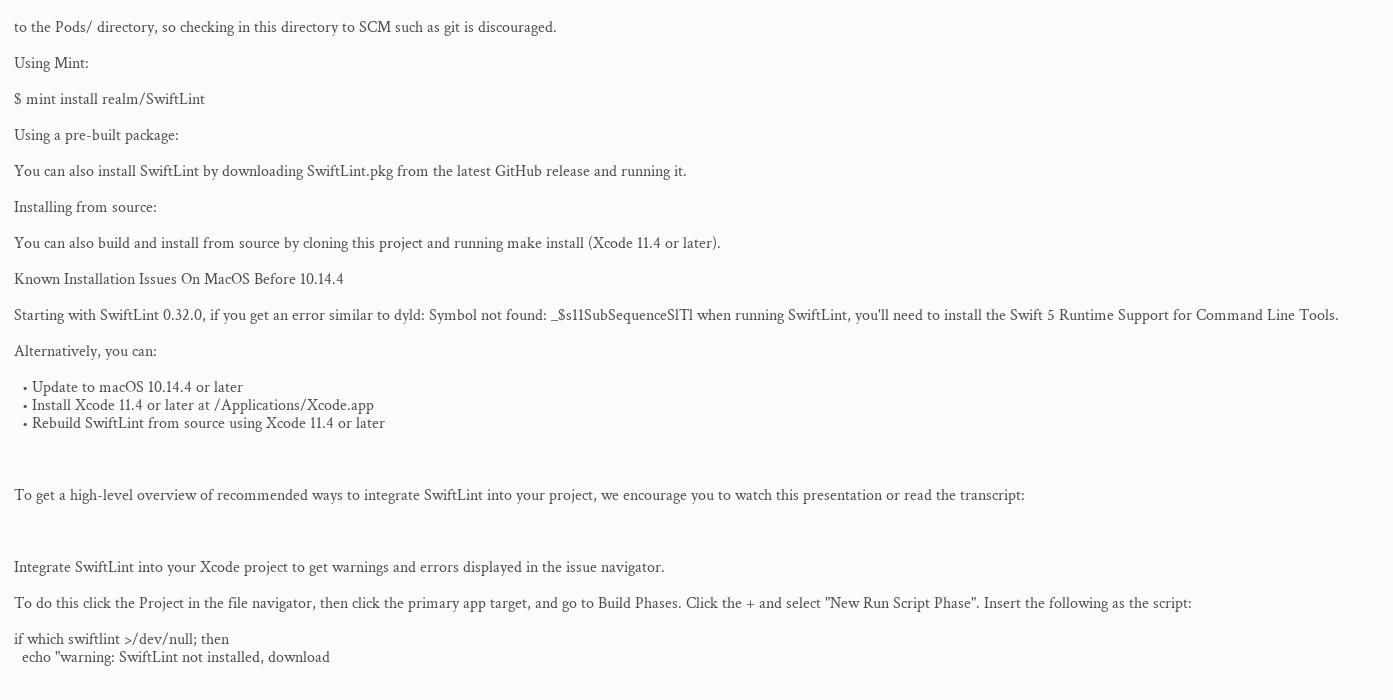to the Pods/ directory, so checking in this directory to SCM such as git is discouraged.

Using Mint:

$ mint install realm/SwiftLint

Using a pre-built package:

You can also install SwiftLint by downloading SwiftLint.pkg from the latest GitHub release and running it.

Installing from source:

You can also build and install from source by cloning this project and running make install (Xcode 11.4 or later).

Known Installation Issues On MacOS Before 10.14.4

Starting with SwiftLint 0.32.0, if you get an error similar to dyld: Symbol not found: _$s11SubSequenceSlTl when running SwiftLint, you'll need to install the Swift 5 Runtime Support for Command Line Tools.

Alternatively, you can:

  • Update to macOS 10.14.4 or later
  • Install Xcode 11.4 or later at /Applications/Xcode.app
  • Rebuild SwiftLint from source using Xcode 11.4 or later



To get a high-level overview of recommended ways to integrate SwiftLint into your project, we encourage you to watch this presentation or read the transcript:



Integrate SwiftLint into your Xcode project to get warnings and errors displayed in the issue navigator.

To do this click the Project in the file navigator, then click the primary app target, and go to Build Phases. Click the + and select "New Run Script Phase". Insert the following as the script:

if which swiftlint >/dev/null; then
  echo "warning: SwiftLint not installed, download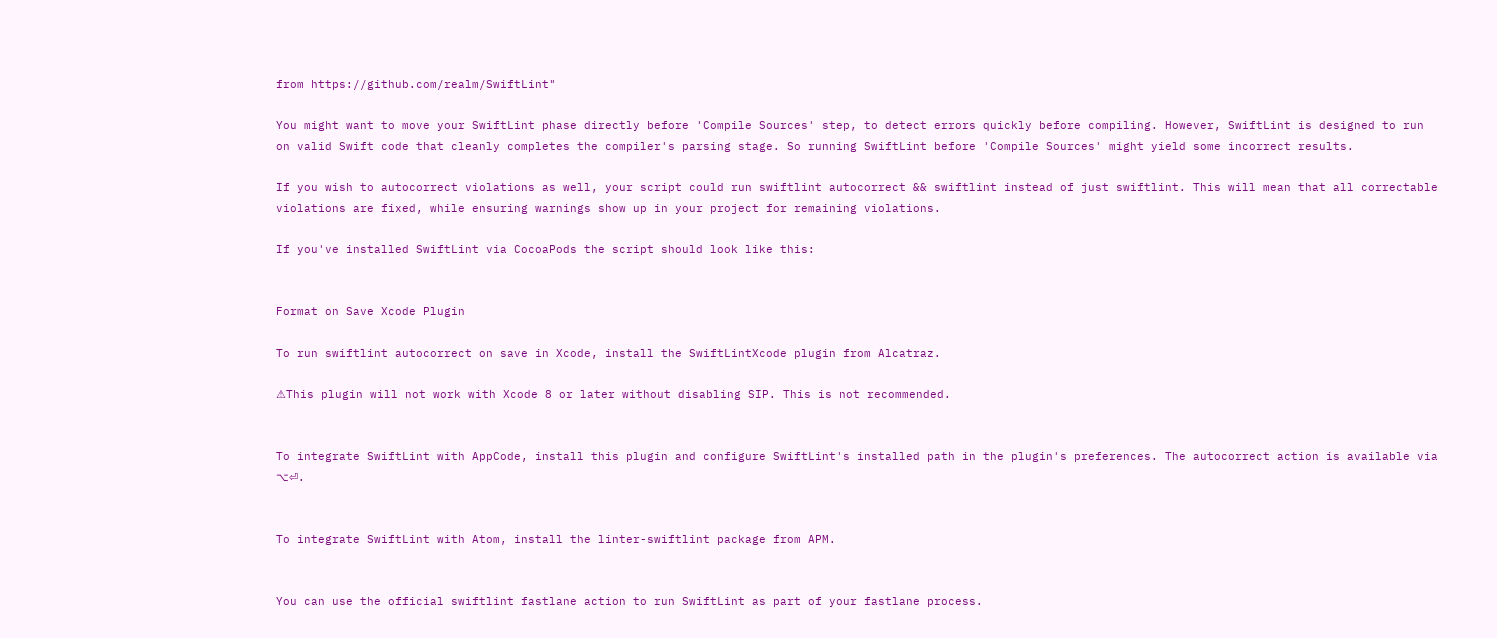from https://github.com/realm/SwiftLint"

You might want to move your SwiftLint phase directly before 'Compile Sources' step, to detect errors quickly before compiling. However, SwiftLint is designed to run on valid Swift code that cleanly completes the compiler's parsing stage. So running SwiftLint before 'Compile Sources' might yield some incorrect results.

If you wish to autocorrect violations as well, your script could run swiftlint autocorrect && swiftlint instead of just swiftlint. This will mean that all correctable violations are fixed, while ensuring warnings show up in your project for remaining violations.

If you've installed SwiftLint via CocoaPods the script should look like this:


Format on Save Xcode Plugin

To run swiftlint autocorrect on save in Xcode, install the SwiftLintXcode plugin from Alcatraz.

⚠This plugin will not work with Xcode 8 or later without disabling SIP. This is not recommended.


To integrate SwiftLint with AppCode, install this plugin and configure SwiftLint's installed path in the plugin's preferences. The autocorrect action is available via ⌥⏎.


To integrate SwiftLint with Atom, install the linter-swiftlint package from APM.


You can use the official swiftlint fastlane action to run SwiftLint as part of your fastlane process.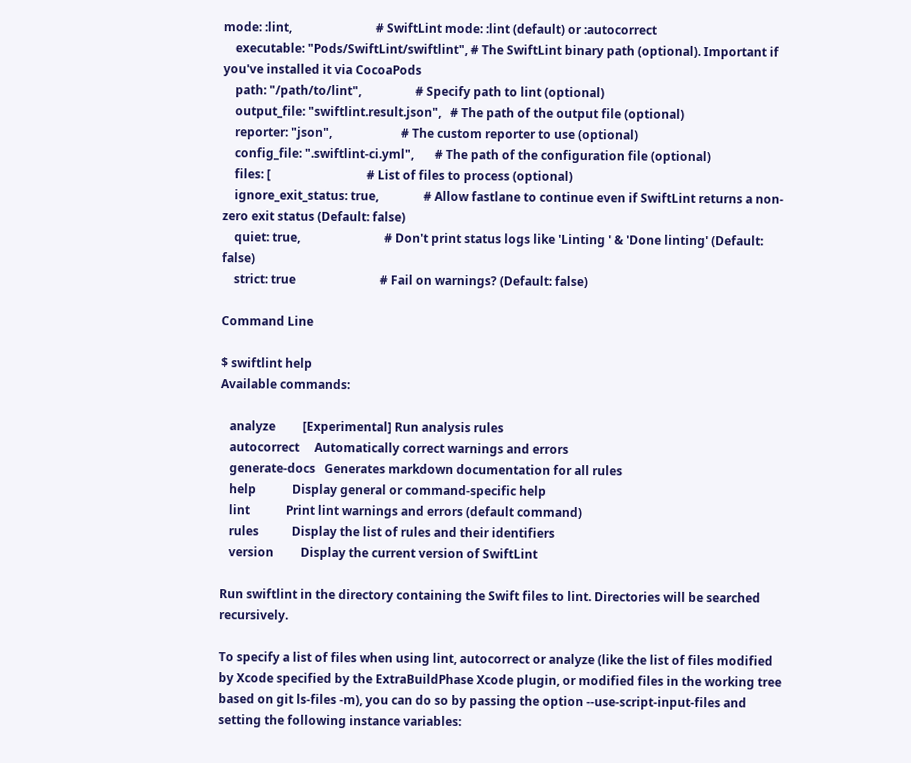mode: :lint,                            # SwiftLint mode: :lint (default) or :autocorrect
    executable: "Pods/SwiftLint/swiftlint", # The SwiftLint binary path (optional). Important if you've installed it via CocoaPods
    path: "/path/to/lint",                  # Specify path to lint (optional)
    output_file: "swiftlint.result.json",   # The path of the output file (optional)
    reporter: "json",                       # The custom reporter to use (optional)
    config_file: ".swiftlint-ci.yml",       # The path of the configuration file (optional)
    files: [                                # List of files to process (optional)
    ignore_exit_status: true,               # Allow fastlane to continue even if SwiftLint returns a non-zero exit status (Default: false)
    quiet: true,                            # Don't print status logs like 'Linting ' & 'Done linting' (Default: false)
    strict: true                            # Fail on warnings? (Default: false)

Command Line

$ swiftlint help
Available commands:

   analyze         [Experimental] Run analysis rules
   autocorrect     Automatically correct warnings and errors
   generate-docs   Generates markdown documentation for all rules
   help            Display general or command-specific help
   lint            Print lint warnings and errors (default command)
   rules           Display the list of rules and their identifiers
   version         Display the current version of SwiftLint

Run swiftlint in the directory containing the Swift files to lint. Directories will be searched recursively.

To specify a list of files when using lint, autocorrect or analyze (like the list of files modified by Xcode specified by the ExtraBuildPhase Xcode plugin, or modified files in the working tree based on git ls-files -m), you can do so by passing the option --use-script-input-files and setting the following instance variables: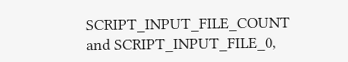SCRIPT_INPUT_FILE_COUNT and SCRIPT_INPUT_FILE_0,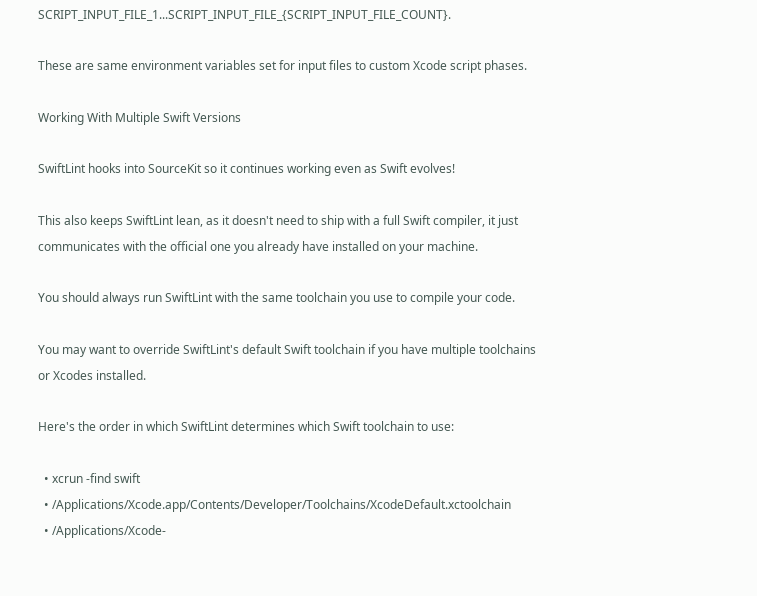SCRIPT_INPUT_FILE_1...SCRIPT_INPUT_FILE_{SCRIPT_INPUT_FILE_COUNT}.

These are same environment variables set for input files to custom Xcode script phases.

Working With Multiple Swift Versions

SwiftLint hooks into SourceKit so it continues working even as Swift evolves!

This also keeps SwiftLint lean, as it doesn't need to ship with a full Swift compiler, it just communicates with the official one you already have installed on your machine.

You should always run SwiftLint with the same toolchain you use to compile your code.

You may want to override SwiftLint's default Swift toolchain if you have multiple toolchains or Xcodes installed.

Here's the order in which SwiftLint determines which Swift toolchain to use:

  • xcrun -find swift
  • /Applications/Xcode.app/Contents/Developer/Toolchains/XcodeDefault.xctoolchain
  • /Applications/Xcode-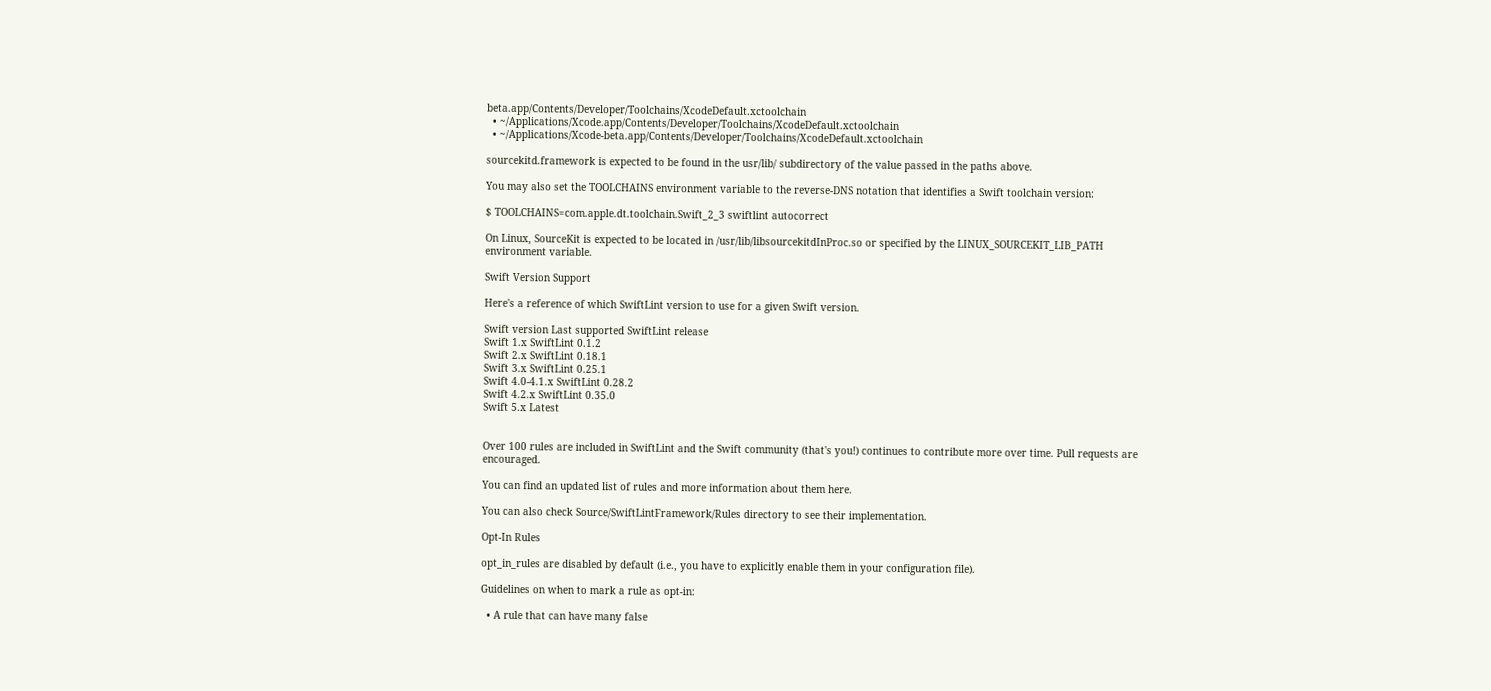beta.app/Contents/Developer/Toolchains/XcodeDefault.xctoolchain
  • ~/Applications/Xcode.app/Contents/Developer/Toolchains/XcodeDefault.xctoolchain
  • ~/Applications/Xcode-beta.app/Contents/Developer/Toolchains/XcodeDefault.xctoolchain

sourcekitd.framework is expected to be found in the usr/lib/ subdirectory of the value passed in the paths above.

You may also set the TOOLCHAINS environment variable to the reverse-DNS notation that identifies a Swift toolchain version:

$ TOOLCHAINS=com.apple.dt.toolchain.Swift_2_3 swiftlint autocorrect

On Linux, SourceKit is expected to be located in /usr/lib/libsourcekitdInProc.so or specified by the LINUX_SOURCEKIT_LIB_PATH environment variable.

Swift Version Support

Here's a reference of which SwiftLint version to use for a given Swift version.

Swift version Last supported SwiftLint release
Swift 1.x SwiftLint 0.1.2
Swift 2.x SwiftLint 0.18.1
Swift 3.x SwiftLint 0.25.1
Swift 4.0-4.1.x SwiftLint 0.28.2
Swift 4.2.x SwiftLint 0.35.0
Swift 5.x Latest


Over 100 rules are included in SwiftLint and the Swift community (that's you!) continues to contribute more over time. Pull requests are encouraged.

You can find an updated list of rules and more information about them here.

You can also check Source/SwiftLintFramework/Rules directory to see their implementation.

Opt-In Rules

opt_in_rules are disabled by default (i.e., you have to explicitly enable them in your configuration file).

Guidelines on when to mark a rule as opt-in:

  • A rule that can have many false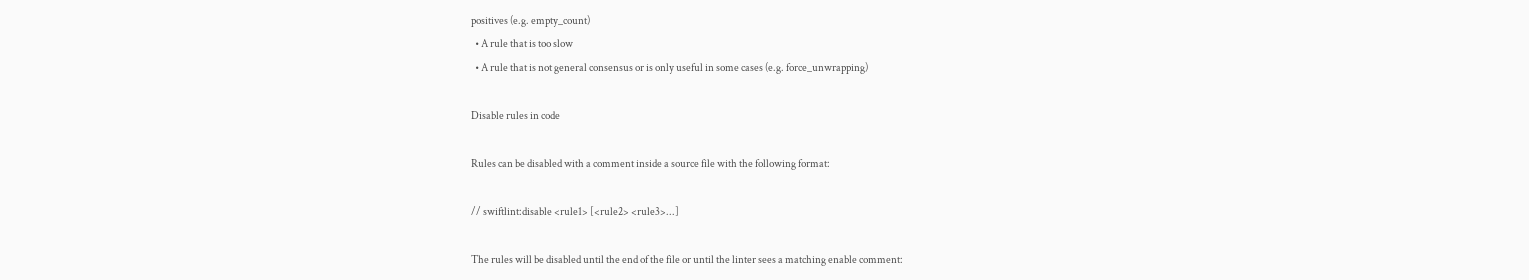positives (e.g. empty_count)
  • A rule that is too slow
  • A rule that is not general consensus or is only useful in some cases (e.g. force_unwrapping)

Disable rules in code

Rules can be disabled with a comment inside a source file with the following format:

// swiftlint:disable <rule1> [<rule2> <rule3>...]

The rules will be disabled until the end of the file or until the linter sees a matching enable comment: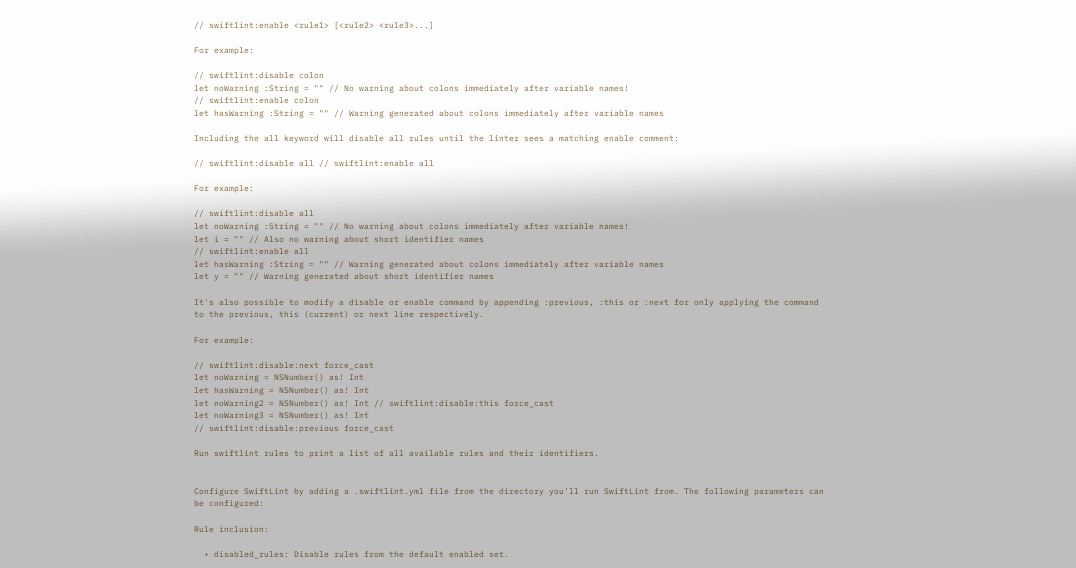// swiftlint:enable <rule1> [<rule2> <rule3>...]

For example:

// swiftlint:disable colon
let noWarning :String = "" // No warning about colons immediately after variable names!
// swiftlint:enable colon
let hasWarning :String = "" // Warning generated about colons immediately after variable names

Including the all keyword will disable all rules until the linter sees a matching enable comment:

// swiftlint:disable all // swiftlint:enable all

For example:

// swiftlint:disable all
let noWarning :String = "" // No warning about colons immediately after variable names!
let i = "" // Also no warning about short identifier names
// swiftlint:enable all
let hasWarning :String = "" // Warning generated about colons immediately after variable names
let y = "" // Warning generated about short identifier names

It's also possible to modify a disable or enable command by appending :previous, :this or :next for only applying the command to the previous, this (current) or next line respectively.

For example:

// swiftlint:disable:next force_cast
let noWarning = NSNumber() as! Int
let hasWarning = NSNumber() as! Int
let noWarning2 = NSNumber() as! Int // swiftlint:disable:this force_cast
let noWarning3 = NSNumber() as! Int
// swiftlint:disable:previous force_cast

Run swiftlint rules to print a list of all available rules and their identifiers.


Configure SwiftLint by adding a .swiftlint.yml file from the directory you'll run SwiftLint from. The following parameters can be configured:

Rule inclusion:

  • disabled_rules: Disable rules from the default enabled set.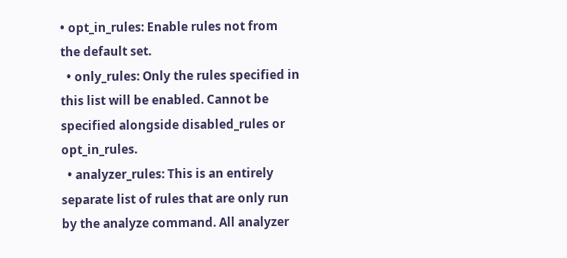• opt_in_rules: Enable rules not from the default set.
  • only_rules: Only the rules specified in this list will be enabled. Cannot be specified alongside disabled_rules or opt_in_rules.
  • analyzer_rules: This is an entirely separate list of rules that are only run by the analyze command. All analyzer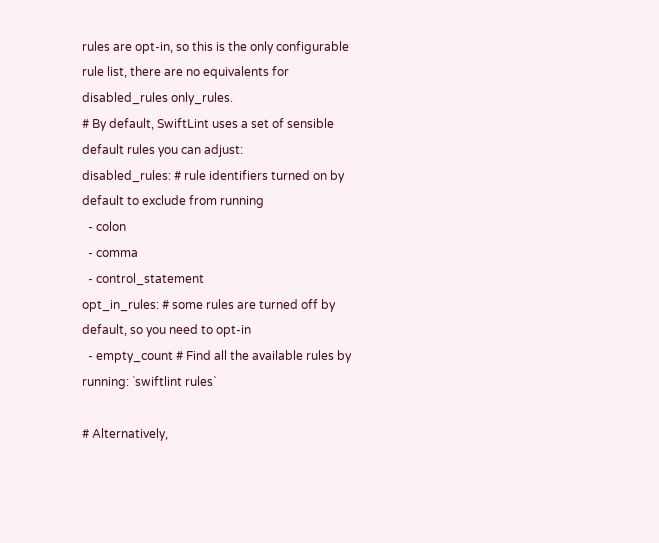rules are opt-in, so this is the only configurable rule list, there are no equivalents for disabled_rules only_rules.
# By default, SwiftLint uses a set of sensible default rules you can adjust:
disabled_rules: # rule identifiers turned on by default to exclude from running
  - colon
  - comma
  - control_statement
opt_in_rules: # some rules are turned off by default, so you need to opt-in
  - empty_count # Find all the available rules by running: `swiftlint rules`

# Alternatively,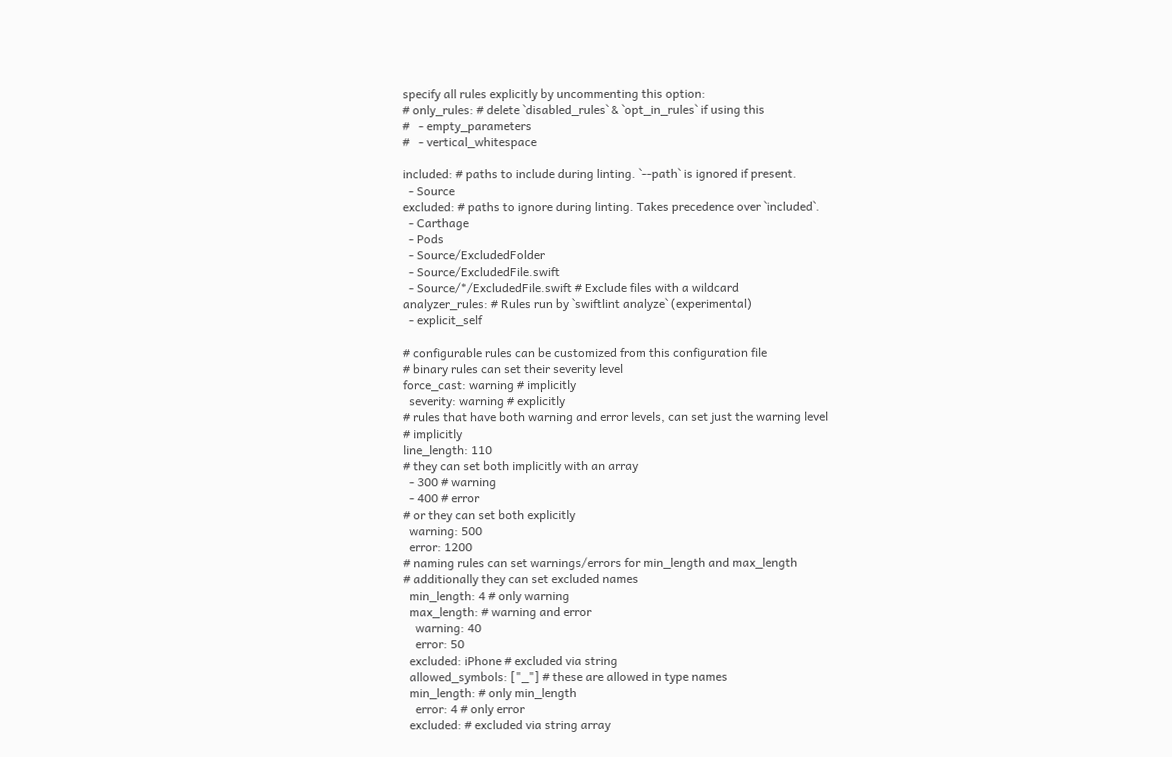specify all rules explicitly by uncommenting this option:
# only_rules: # delete `disabled_rules` & `opt_in_rules` if using this
#   - empty_parameters
#   - vertical_whitespace

included: # paths to include during linting. `--path` is ignored if present.
  - Source
excluded: # paths to ignore during linting. Takes precedence over `included`.
  - Carthage
  - Pods
  - Source/ExcludedFolder
  - Source/ExcludedFile.swift
  - Source/*/ExcludedFile.swift # Exclude files with a wildcard
analyzer_rules: # Rules run by `swiftlint analyze` (experimental)
  - explicit_self

# configurable rules can be customized from this configuration file
# binary rules can set their severity level
force_cast: warning # implicitly
  severity: warning # explicitly
# rules that have both warning and error levels, can set just the warning level
# implicitly
line_length: 110
# they can set both implicitly with an array
  - 300 # warning
  - 400 # error
# or they can set both explicitly
  warning: 500
  error: 1200
# naming rules can set warnings/errors for min_length and max_length
# additionally they can set excluded names
  min_length: 4 # only warning
  max_length: # warning and error
    warning: 40
    error: 50
  excluded: iPhone # excluded via string
  allowed_symbols: ["_"] # these are allowed in type names
  min_length: # only min_length
    error: 4 # only error
  excluded: # excluded via string array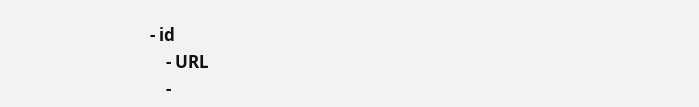- id
    - URL
    -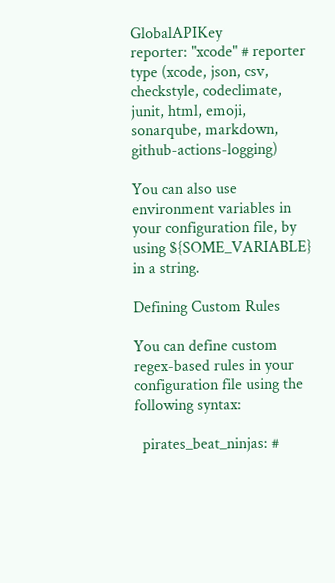GlobalAPIKey
reporter: "xcode" # reporter type (xcode, json, csv, checkstyle, codeclimate, junit, html, emoji, sonarqube, markdown, github-actions-logging)

You can also use environment variables in your configuration file, by using ${SOME_VARIABLE} in a string.

Defining Custom Rules

You can define custom regex-based rules in your configuration file using the following syntax:

  pirates_beat_ninjas: #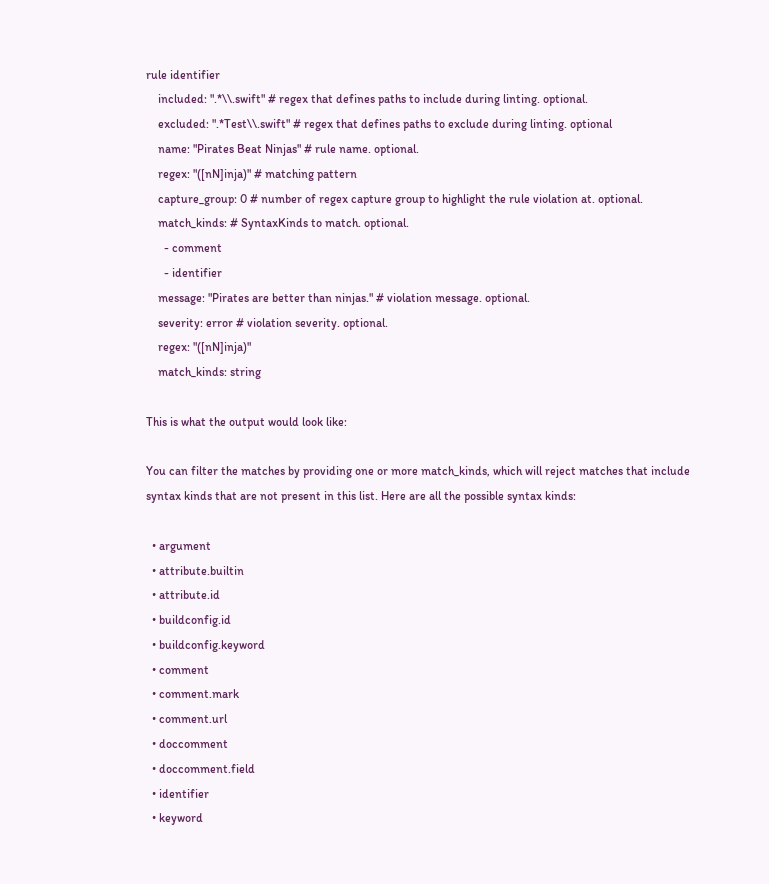rule identifier
    included: ".*\\.swift" # regex that defines paths to include during linting. optional.
    excluded: ".*Test\\.swift" # regex that defines paths to exclude during linting. optional
    name: "Pirates Beat Ninjas" # rule name. optional.
    regex: "([nN]inja)" # matching pattern
    capture_group: 0 # number of regex capture group to highlight the rule violation at. optional.
    match_kinds: # SyntaxKinds to match. optional.
      - comment
      - identifier
    message: "Pirates are better than ninjas." # violation message. optional.
    severity: error # violation severity. optional.
    regex: "([nN]inja)"
    match_kinds: string

This is what the output would look like:

You can filter the matches by providing one or more match_kinds, which will reject matches that include syntax kinds that are not present in this list. Here are all the possible syntax kinds:

  • argument
  • attribute.builtin
  • attribute.id
  • buildconfig.id
  • buildconfig.keyword
  • comment
  • comment.mark
  • comment.url
  • doccomment
  • doccomment.field
  • identifier
  • keyword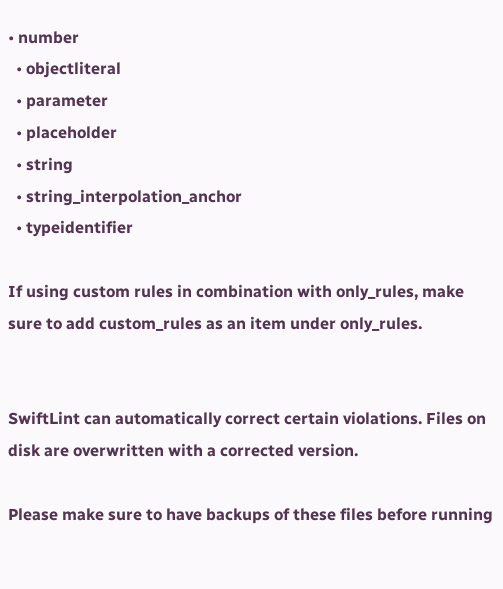• number
  • objectliteral
  • parameter
  • placeholder
  • string
  • string_interpolation_anchor
  • typeidentifier

If using custom rules in combination with only_rules, make sure to add custom_rules as an item under only_rules.


SwiftLint can automatically correct certain violations. Files on disk are overwritten with a corrected version.

Please make sure to have backups of these files before running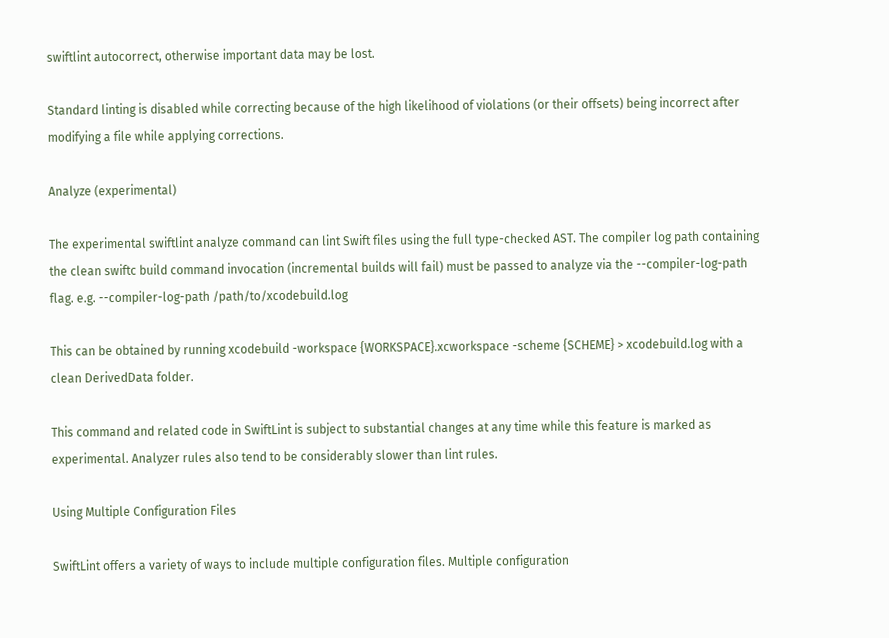swiftlint autocorrect, otherwise important data may be lost.

Standard linting is disabled while correcting because of the high likelihood of violations (or their offsets) being incorrect after modifying a file while applying corrections.

Analyze (experimental)

The experimental swiftlint analyze command can lint Swift files using the full type-checked AST. The compiler log path containing the clean swiftc build command invocation (incremental builds will fail) must be passed to analyze via the --compiler-log-path flag. e.g. --compiler-log-path /path/to/xcodebuild.log

This can be obtained by running xcodebuild -workspace {WORKSPACE}.xcworkspace -scheme {SCHEME} > xcodebuild.log with a clean DerivedData folder.

This command and related code in SwiftLint is subject to substantial changes at any time while this feature is marked as experimental. Analyzer rules also tend to be considerably slower than lint rules.

Using Multiple Configuration Files

SwiftLint offers a variety of ways to include multiple configuration files. Multiple configuration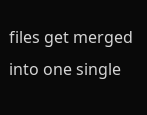files get merged into one single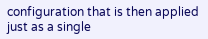configuration that is then applied just as a single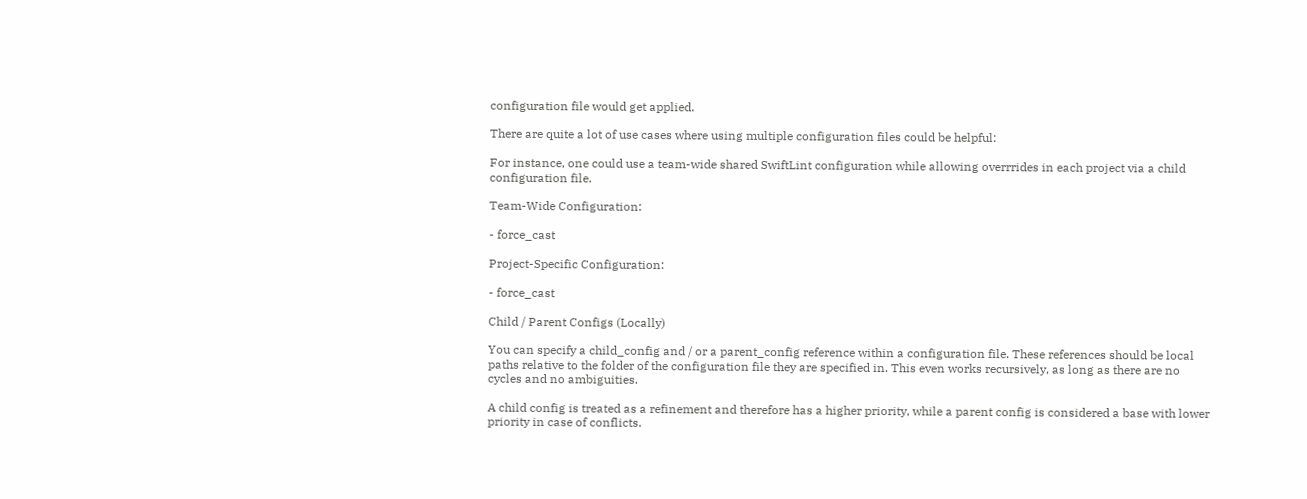configuration file would get applied.

There are quite a lot of use cases where using multiple configuration files could be helpful:

For instance, one could use a team-wide shared SwiftLint configuration while allowing overrrides in each project via a child configuration file.

Team-Wide Configuration:

- force_cast

Project-Specific Configuration:

- force_cast

Child / Parent Configs (Locally)

You can specify a child_config and / or a parent_config reference within a configuration file. These references should be local paths relative to the folder of the configuration file they are specified in. This even works recursively, as long as there are no cycles and no ambiguities.

A child config is treated as a refinement and therefore has a higher priority, while a parent config is considered a base with lower priority in case of conflicts.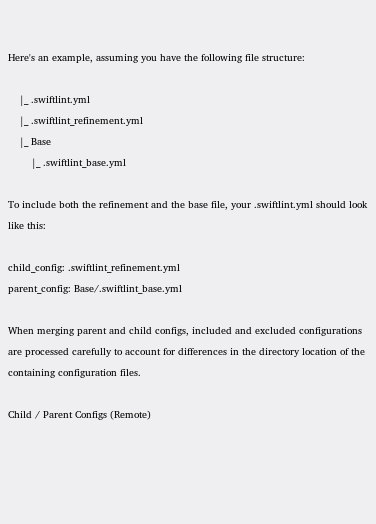Here's an example, assuming you have the following file structure:

    |_ .swiftlint.yml
    |_ .swiftlint_refinement.yml
    |_ Base
        |_ .swiftlint_base.yml

To include both the refinement and the base file, your .swiftlint.yml should look like this:

child_config: .swiftlint_refinement.yml
parent_config: Base/.swiftlint_base.yml

When merging parent and child configs, included and excluded configurations are processed carefully to account for differences in the directory location of the containing configuration files.

Child / Parent Configs (Remote)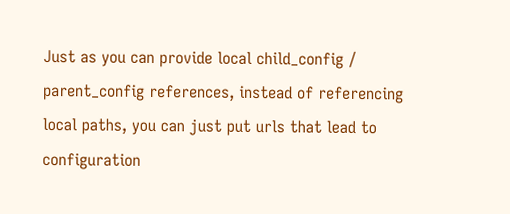Just as you can provide local child_config / parent_config references, instead of referencing local paths, you can just put urls that lead to configuration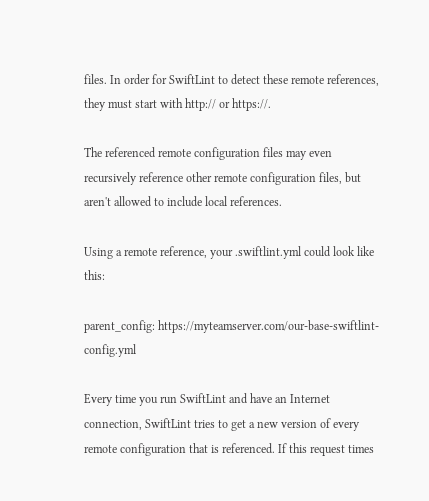files. In order for SwiftLint to detect these remote references, they must start with http:// or https://.

The referenced remote configuration files may even recursively reference other remote configuration files, but aren't allowed to include local references.

Using a remote reference, your .swiftlint.yml could look like this:

parent_config: https://myteamserver.com/our-base-swiftlint-config.yml

Every time you run SwiftLint and have an Internet connection, SwiftLint tries to get a new version of every remote configuration that is referenced. If this request times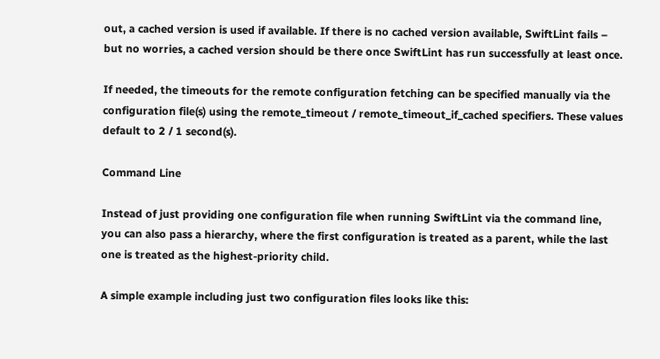out, a cached version is used if available. If there is no cached version available, SwiftLint fails – but no worries, a cached version should be there once SwiftLint has run successfully at least once.

If needed, the timeouts for the remote configuration fetching can be specified manually via the configuration file(s) using the remote_timeout / remote_timeout_if_cached specifiers. These values default to 2 / 1 second(s).

Command Line

Instead of just providing one configuration file when running SwiftLint via the command line, you can also pass a hierarchy, where the first configuration is treated as a parent, while the last one is treated as the highest-priority child.

A simple example including just two configuration files looks like this: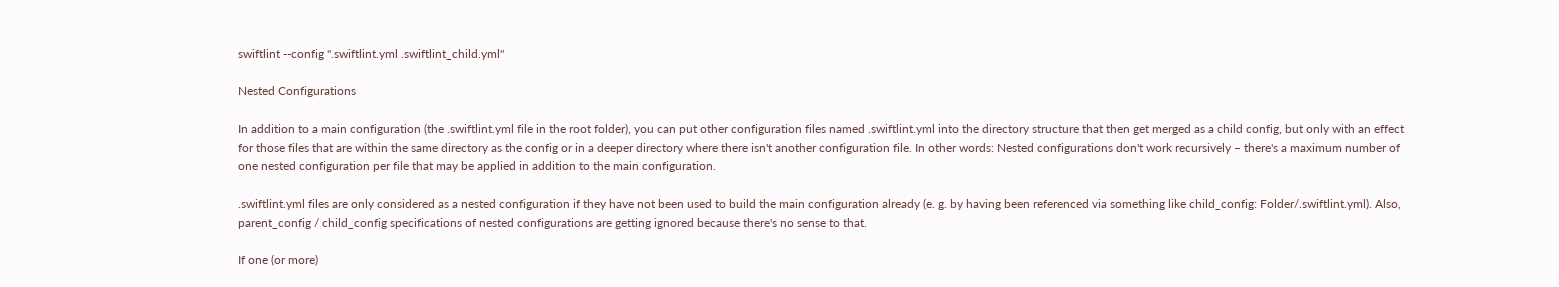swiftlint --config ".swiftlint.yml .swiftlint_child.yml"

Nested Configurations

In addition to a main configuration (the .swiftlint.yml file in the root folder), you can put other configuration files named .swiftlint.yml into the directory structure that then get merged as a child config, but only with an effect for those files that are within the same directory as the config or in a deeper directory where there isn't another configuration file. In other words: Nested configurations don't work recursively – there's a maximum number of one nested configuration per file that may be applied in addition to the main configuration.

.swiftlint.yml files are only considered as a nested configuration if they have not been used to build the main configuration already (e. g. by having been referenced via something like child_config: Folder/.swiftlint.yml). Also, parent_config / child_config specifications of nested configurations are getting ignored because there's no sense to that.

If one (or more)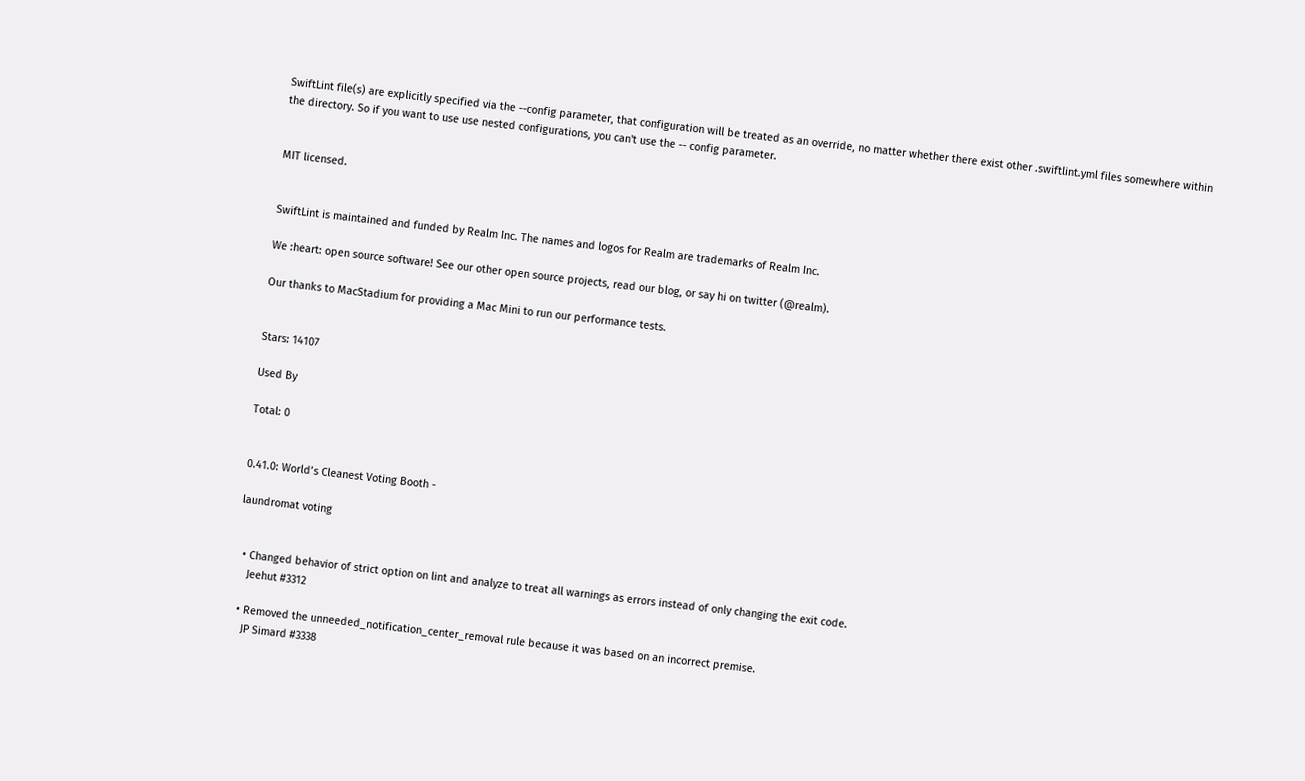SwiftLint file(s) are explicitly specified via the --config parameter, that configuration will be treated as an override, no matter whether there exist other .swiftlint.yml files somewhere within the directory. So if you want to use use nested configurations, you can't use the -- config parameter.


MIT licensed.


SwiftLint is maintained and funded by Realm Inc. The names and logos for Realm are trademarks of Realm Inc.

We :heart: open source software! See our other open source projects, read our blog, or say hi on twitter (@realm).

Our thanks to MacStadium for providing a Mac Mini to run our performance tests.


Stars: 14107

Used By

Total: 0


0.41.0: World’s Cleanest Voting Booth -

laundromat voting


  • Changed behavior of strict option on lint and analyze to treat all warnings as errors instead of only changing the exit code.
    Jeehut #3312

  • Removed the unneeded_notification_center_removal rule because it was based on an incorrect premise.
    JP Simard #3338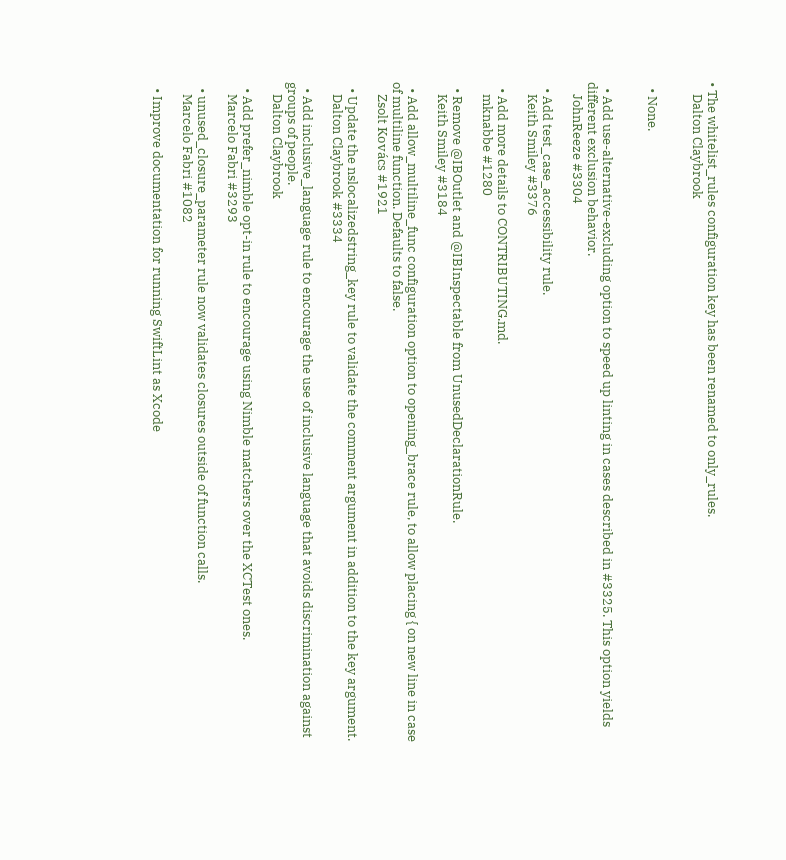• The whitelist_rules configuration key has been renamed to only_rules.
    Dalton Claybrook


  • None.


  • Add use-alternative-excluding option to speed up linting in cases described in #3325. This option yields different exclusion behavior.
    JohnReeze #3304

  • Add test_case_accessibility rule.
    Keith Smiley #3376

  • Add more details to CONTRIBUTING.md.
    mknabbe #1280

  • Remove @IBOutlet and @IBInspectable from UnusedDeclarationRule.
    Keith Smiley #3184

  • Add allow_multiline_func configuration option to opening_brace rule, to allow placing { on new line in case of multiline function. Defaults to false.
    Zsolt Kovács #1921

  • Update the nslocalizedstring_key rule to validate the comment argument in addition to the key argument.
    Dalton Claybrook #3334

  • Add inclusive_language rule to encourage the use of inclusive language that avoids discrimination against groups of people.
    Dalton Claybrook

  • Add prefer_nimble opt-in rule to encourage using Nimble matchers over the XCTest ones.
    Marcelo Fabri #3293

  • unused_closure_parameter rule now validates closures outside of function calls.
    Marcelo Fabri #1082

  • Improve documentation for running SwiftLint as Xcode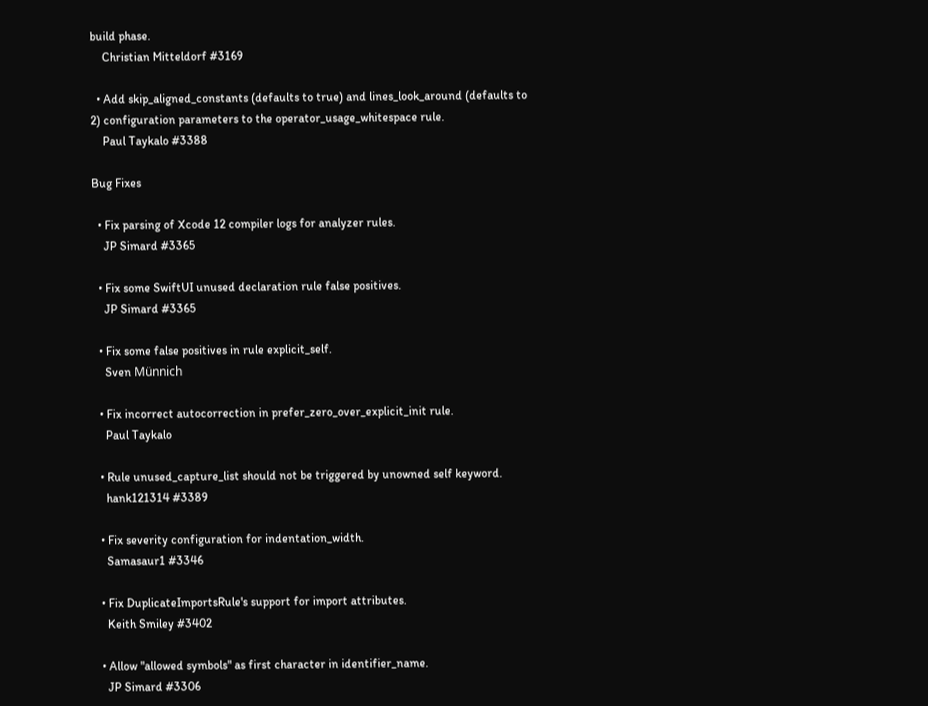build phase.
    Christian Mitteldorf #3169

  • Add skip_aligned_constants (defaults to true) and lines_look_around (defaults to 2) configuration parameters to the operator_usage_whitespace rule.
    Paul Taykalo #3388

Bug Fixes

  • Fix parsing of Xcode 12 compiler logs for analyzer rules.
    JP Simard #3365

  • Fix some SwiftUI unused declaration rule false positives.
    JP Simard #3365

  • Fix some false positives in rule explicit_self.
    Sven Münnich

  • Fix incorrect autocorrection in prefer_zero_over_explicit_init rule.
    Paul Taykalo

  • Rule unused_capture_list should not be triggered by unowned self keyword.
    hank121314 #3389

  • Fix severity configuration for indentation_width.
    Samasaur1 #3346

  • Fix DuplicateImportsRule's support for import attributes.
    Keith Smiley #3402

  • Allow "allowed symbols" as first character in identifier_name.
    JP Simard #3306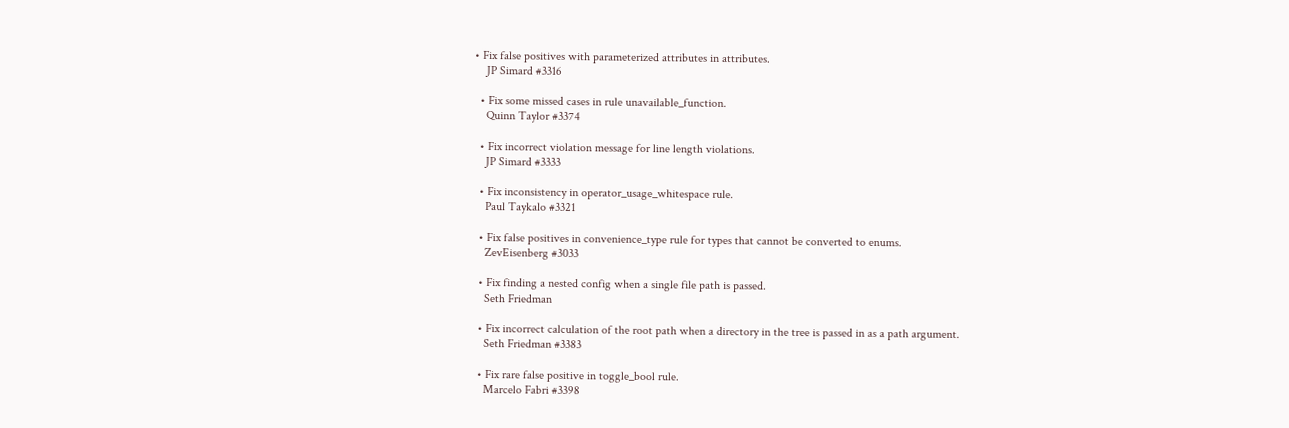• Fix false positives with parameterized attributes in attributes.
    JP Simard #3316

  • Fix some missed cases in rule unavailable_function.
    Quinn Taylor #3374

  • Fix incorrect violation message for line length violations.
    JP Simard #3333

  • Fix inconsistency in operator_usage_whitespace rule.
    Paul Taykalo #3321

  • Fix false positives in convenience_type rule for types that cannot be converted to enums.
    ZevEisenberg #3033

  • Fix finding a nested config when a single file path is passed.
    Seth Friedman

  • Fix incorrect calculation of the root path when a directory in the tree is passed in as a path argument.
    Seth Friedman #3383

  • Fix rare false positive in toggle_bool rule.
    Marcelo Fabri #3398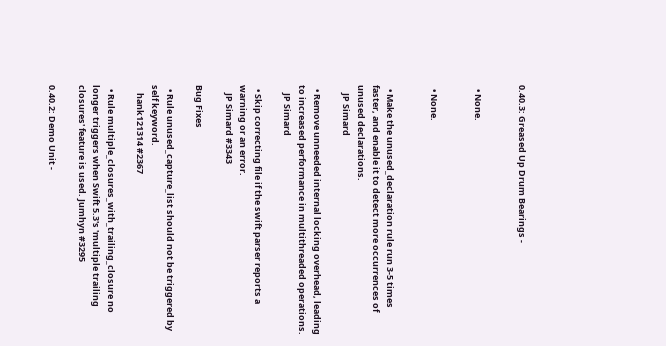0.40.3: Greased Up Drum Bearings -


  • None.


  • None.


  • Make the unused_declaration rule run 3-5 times faster, and enable it to detect more occurrences of unused declarations.
    JP Simard

  • Remove unneeded internal locking overhead, leading to increased performance in multithreaded operations.
    JP Simard

  • Skip correcting file if the swift parser reports a warning or an error.
    JP Simard #3343

Bug Fixes

  • Rule unused_capture_list should not be triggered by self keyword.
    hank121314 #2367

  • Rule multiple_closures_with_trailing_closure no longer triggers when Swift 5.3's 'multiple trailing closures' feature is used. Jumhyn #3295

0.40.2: Demo Unit -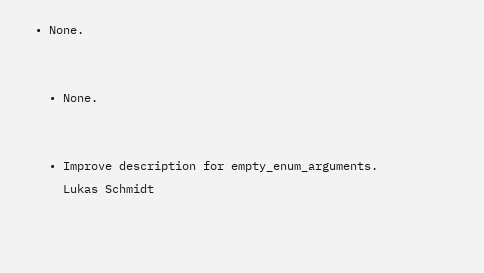• None.


  • None.


  • Improve description for empty_enum_arguments.
    Lukas Schmidt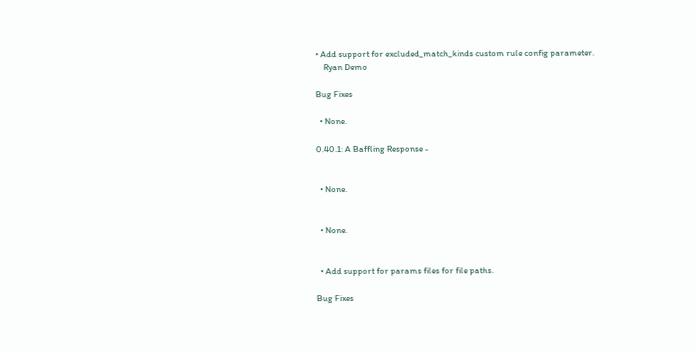• Add support for excluded_match_kinds custom rule config parameter.
    Ryan Demo

Bug Fixes

  • None.

0.40.1: A Baffling Response -


  • None.


  • None.


  • Add support for params files for file paths.

Bug Fixes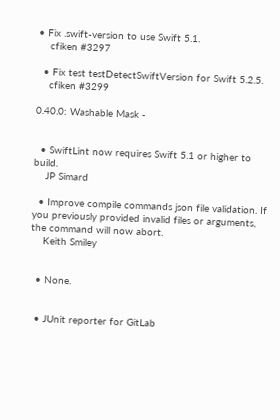• Fix .swift-version to use Swift 5.1.
    cfiken #3297

  • Fix test testDetectSwiftVersion for Swift 5.2.5.
    cfiken #3299

0.40.0: Washable Mask -


  • SwiftLint now requires Swift 5.1 or higher to build.
    JP Simard

  • Improve compile commands json file validation. If you previously provided invalid files or arguments, the command will now abort.
    Keith Smiley


  • None.


  • JUnit reporter for GitLab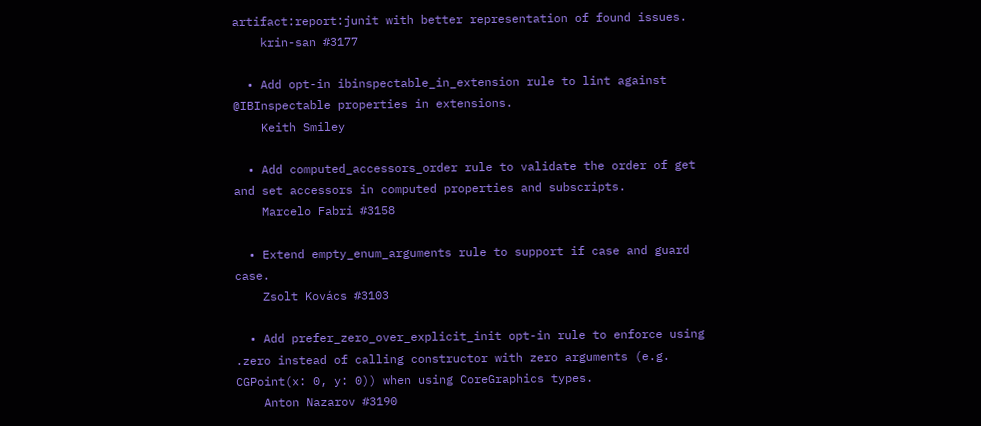artifact:report:junit with better representation of found issues.
    krin-san #3177

  • Add opt-in ibinspectable_in_extension rule to lint against @IBInspectable properties in extensions.
    Keith Smiley

  • Add computed_accessors_order rule to validate the order of get and set accessors in computed properties and subscripts.
    Marcelo Fabri #3158

  • Extend empty_enum_arguments rule to support if case and guard case.
    Zsolt Kovács #3103

  • Add prefer_zero_over_explicit_init opt-in rule to enforce using .zero instead of calling constructor with zero arguments (e.g. CGPoint(x: 0, y: 0)) when using CoreGraphics types.
    Anton Nazarov #3190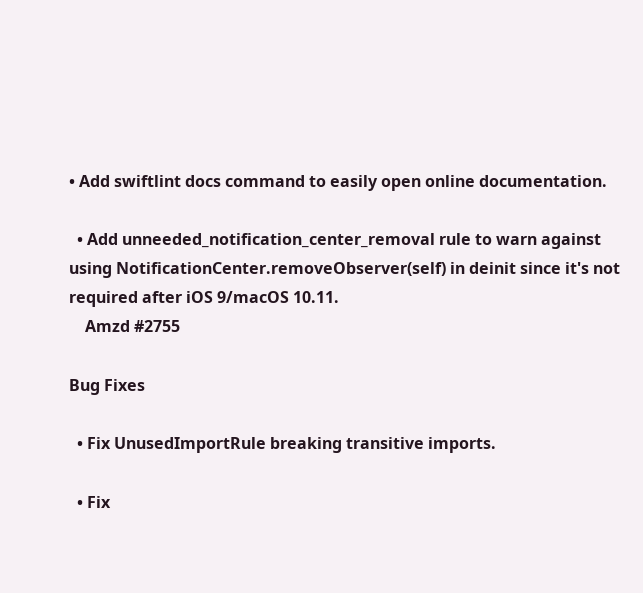• Add swiftlint docs command to easily open online documentation.

  • Add unneeded_notification_center_removal rule to warn against using NotificationCenter.removeObserver(self) in deinit since it's not required after iOS 9/macOS 10.11.
    Amzd #2755

Bug Fixes

  • Fix UnusedImportRule breaking transitive imports.

  • Fix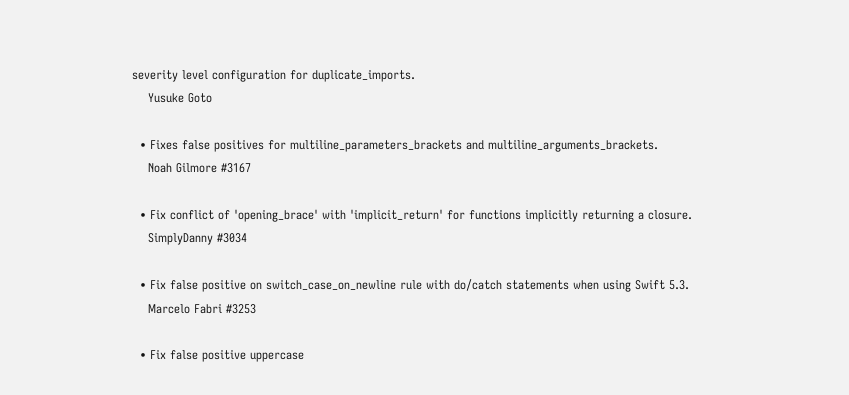severity level configuration for duplicate_imports.
    Yusuke Goto

  • Fixes false positives for multiline_parameters_brackets and multiline_arguments_brackets.
    Noah Gilmore #3167

  • Fix conflict of 'opening_brace' with 'implicit_return' for functions implicitly returning a closure.
    SimplyDanny #3034

  • Fix false positive on switch_case_on_newline rule with do/catch statements when using Swift 5.3.
    Marcelo Fabri #3253

  • Fix false positive uppercase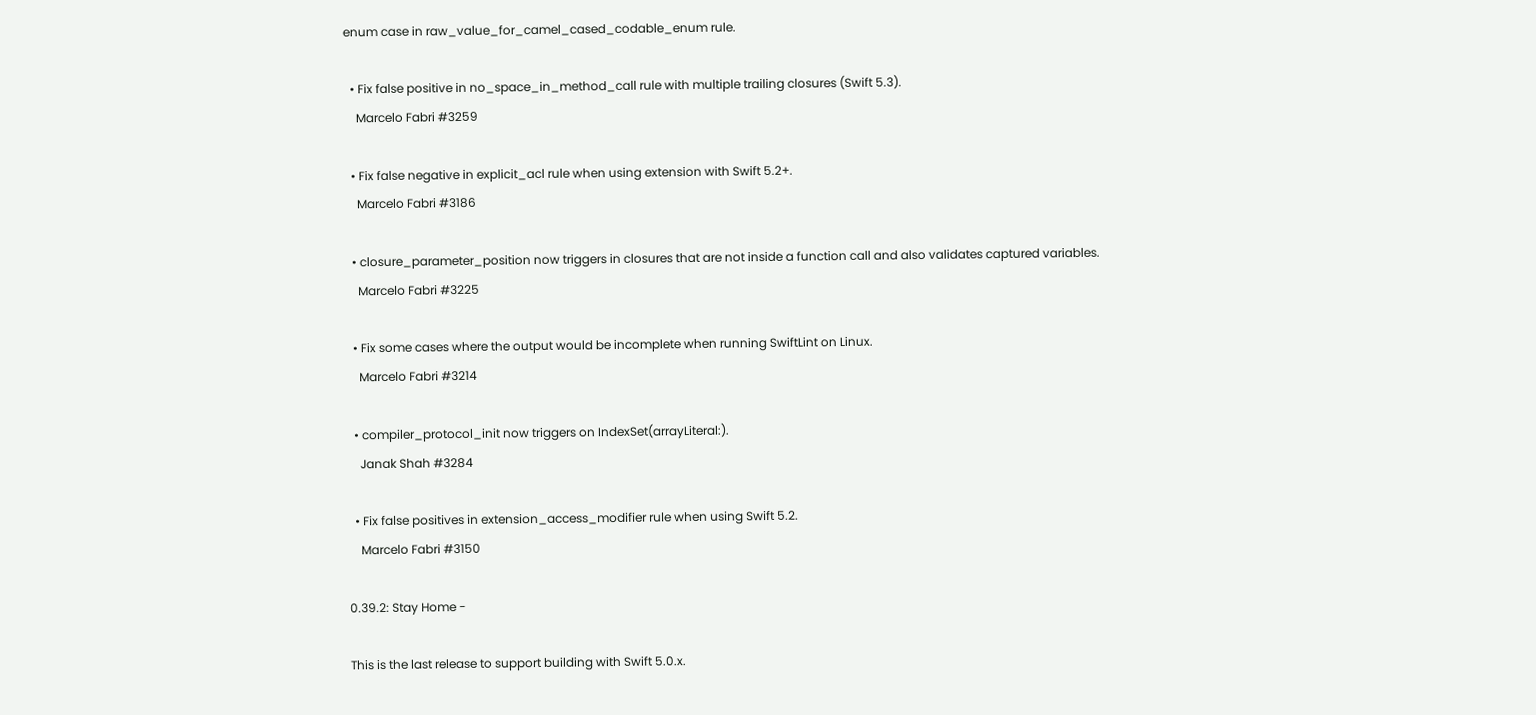enum case in raw_value_for_camel_cased_codable_enum rule.

  • Fix false positive in no_space_in_method_call rule with multiple trailing closures (Swift 5.3).
    Marcelo Fabri #3259

  • Fix false negative in explicit_acl rule when using extension with Swift 5.2+.
    Marcelo Fabri #3186

  • closure_parameter_position now triggers in closures that are not inside a function call and also validates captured variables.
    Marcelo Fabri #3225

  • Fix some cases where the output would be incomplete when running SwiftLint on Linux.
    Marcelo Fabri #3214

  • compiler_protocol_init now triggers on IndexSet(arrayLiteral:).
    Janak Shah #3284

  • Fix false positives in extension_access_modifier rule when using Swift 5.2.
    Marcelo Fabri #3150

0.39.2: Stay Home -

This is the last release to support building with Swift 5.0.x.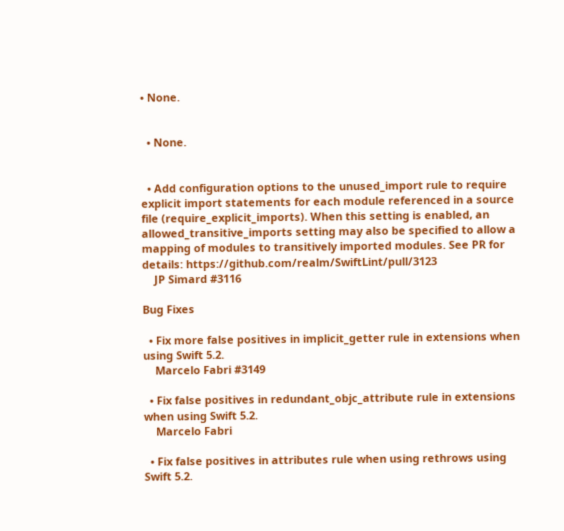• None.


  • None.


  • Add configuration options to the unused_import rule to require explicit import statements for each module referenced in a source file (require_explicit_imports). When this setting is enabled, an allowed_transitive_imports setting may also be specified to allow a mapping of modules to transitively imported modules. See PR for details: https://github.com/realm/SwiftLint/pull/3123
    JP Simard #3116

Bug Fixes

  • Fix more false positives in implicit_getter rule in extensions when using Swift 5.2.
    Marcelo Fabri #3149

  • Fix false positives in redundant_objc_attribute rule in extensions when using Swift 5.2.
    Marcelo Fabri

  • Fix false positives in attributes rule when using rethrows using Swift 5.2.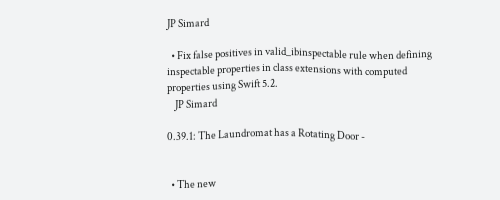JP Simard

  • Fix false positives in valid_ibinspectable rule when defining inspectable properties in class extensions with computed properties using Swift 5.2.
    JP Simard

0.39.1: The Laundromat has a Rotating Door -


  • The new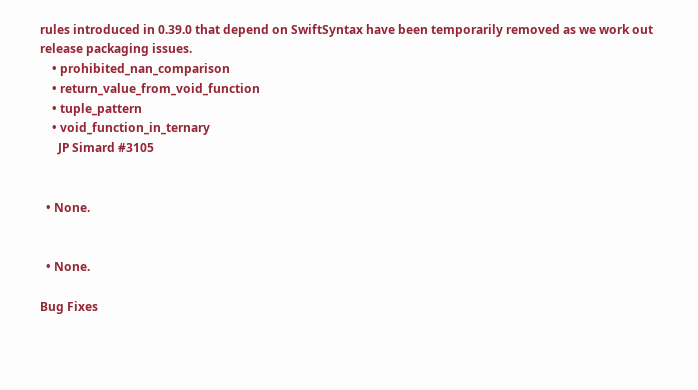rules introduced in 0.39.0 that depend on SwiftSyntax have been temporarily removed as we work out release packaging issues.
    • prohibited_nan_comparison
    • return_value_from_void_function
    • tuple_pattern
    • void_function_in_ternary
      JP Simard #3105


  • None.


  • None.

Bug Fixes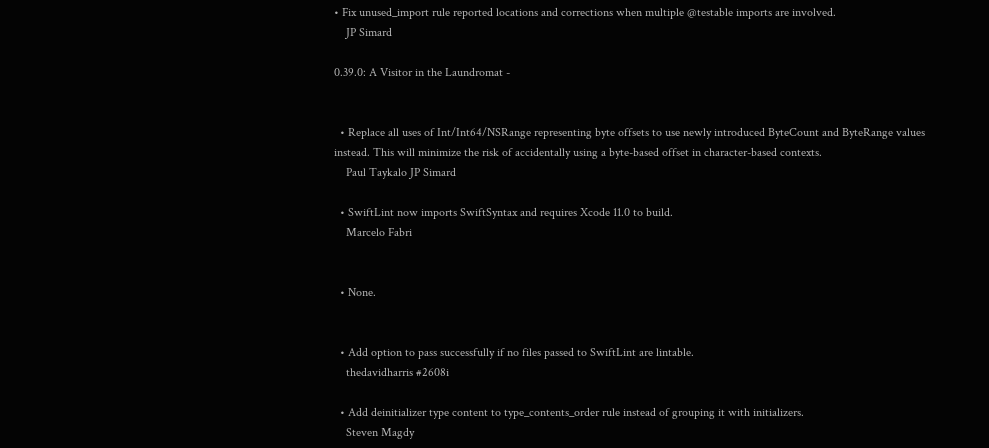• Fix unused_import rule reported locations and corrections when multiple @testable imports are involved.
    JP Simard

0.39.0: A Visitor in the Laundromat -


  • Replace all uses of Int/Int64/NSRange representing byte offsets to use newly introduced ByteCount and ByteRange values instead. This will minimize the risk of accidentally using a byte-based offset in character-based contexts.
    Paul Taykalo JP Simard

  • SwiftLint now imports SwiftSyntax and requires Xcode 11.0 to build.
    Marcelo Fabri


  • None.


  • Add option to pass successfully if no files passed to SwiftLint are lintable.
    thedavidharris #2608i

  • Add deinitializer type content to type_contents_order rule instead of grouping it with initializers.
    Steven Magdy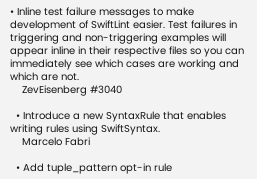• Inline test failure messages to make development of SwiftLint easier. Test failures in triggering and non-triggering examples will appear inline in their respective files so you can immediately see which cases are working and which are not.
    ZevEisenberg #3040

  • Introduce a new SyntaxRule that enables writing rules using SwiftSyntax.
    Marcelo Fabri

  • Add tuple_pattern opt-in rule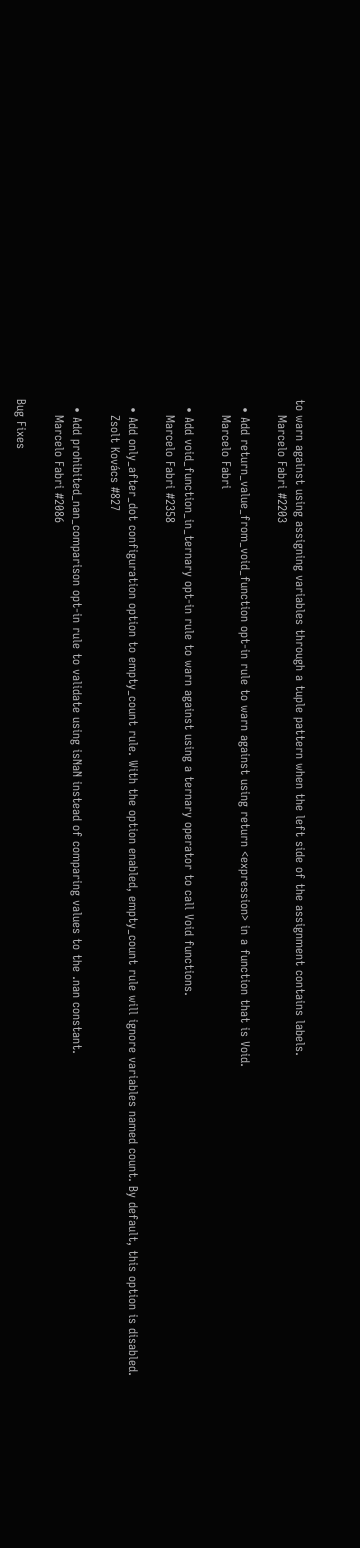to warn against using assigning variables through a tuple pattern when the left side of the assignment contains labels.
    Marcelo Fabri #2203

  • Add return_value_from_void_function opt-in rule to warn against using return <expression> in a function that is Void.
    Marcelo Fabri

  • Add void_function_in_ternary opt-in rule to warn against using a ternary operator to call Void functions.
    Marcelo Fabri #2358

  • Add only_after_dot configuration option to empty_count rule. With the option enabled, empty_count rule will ignore variables named count. By default, this option is disabled.
    Zsolt Kovács #827

  • Add prohibited_nan_comparison opt-in rule to validate using isNaN instead of comparing values to the .nan constant.
    Marcelo Fabri #2086

Bug Fixes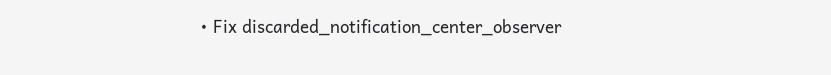• Fix discarded_notification_center_observer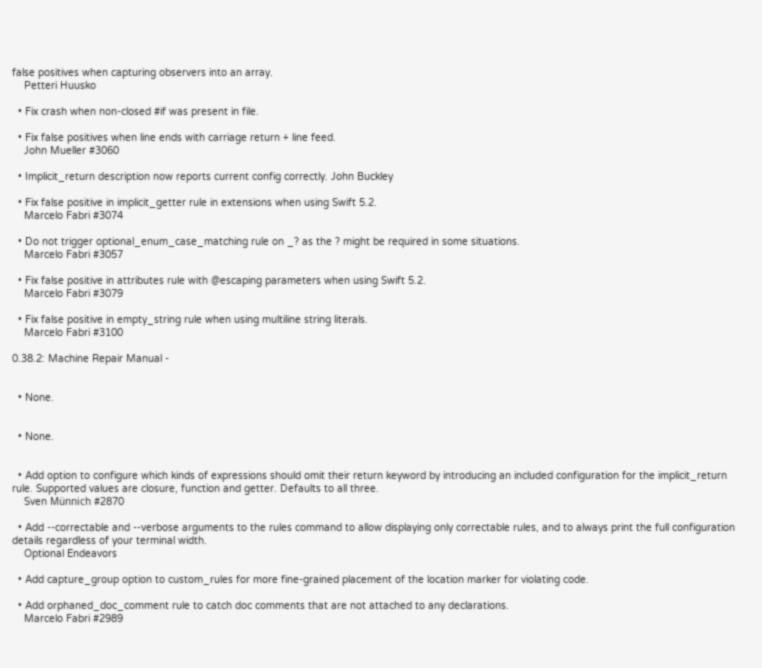false positives when capturing observers into an array.
    Petteri Huusko

  • Fix crash when non-closed #if was present in file.

  • Fix false positives when line ends with carriage return + line feed.
    John Mueller #3060

  • Implicit_return description now reports current config correctly. John Buckley

  • Fix false positive in implicit_getter rule in extensions when using Swift 5.2.
    Marcelo Fabri #3074

  • Do not trigger optional_enum_case_matching rule on _? as the ? might be required in some situations.
    Marcelo Fabri #3057

  • Fix false positive in attributes rule with @escaping parameters when using Swift 5.2.
    Marcelo Fabri #3079

  • Fix false positive in empty_string rule when using multiline string literals.
    Marcelo Fabri #3100

0.38.2: Machine Repair Manual -


  • None.


  • None.


  • Add option to configure which kinds of expressions should omit their return keyword by introducing an included configuration for the implicit_return rule. Supported values are closure, function and getter. Defaults to all three.
    Sven Münnich #2870

  • Add --correctable and --verbose arguments to the rules command to allow displaying only correctable rules, and to always print the full configuration details regardless of your terminal width.
    Optional Endeavors

  • Add capture_group option to custom_rules for more fine-grained placement of the location marker for violating code.

  • Add orphaned_doc_comment rule to catch doc comments that are not attached to any declarations.
    Marcelo Fabri #2989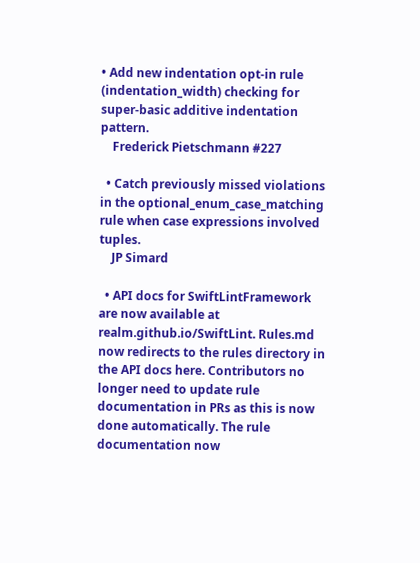• Add new indentation opt-in rule (indentation_width) checking for super-basic additive indentation pattern.
    Frederick Pietschmann #227

  • Catch previously missed violations in the optional_enum_case_matching rule when case expressions involved tuples.
    JP Simard

  • API docs for SwiftLintFramework are now available at realm.github.io/SwiftLint. Rules.md now redirects to the rules directory in the API docs here. Contributors no longer need to update rule documentation in PRs as this is now done automatically. The rule documentation now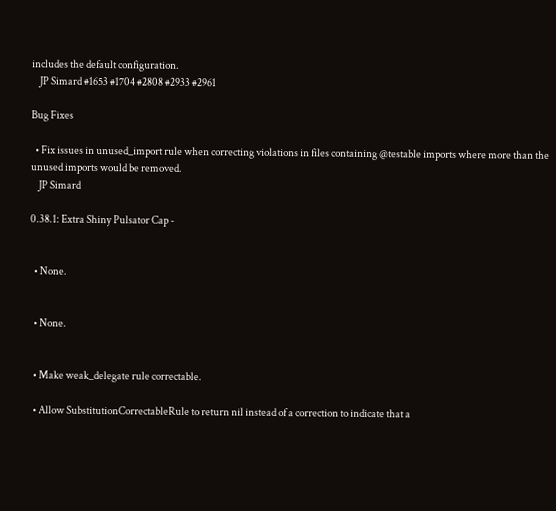includes the default configuration.
    JP Simard #1653 #1704 #2808 #2933 #2961

Bug Fixes

  • Fix issues in unused_import rule when correcting violations in files containing @testable imports where more than the unused imports would be removed.
    JP Simard

0.38.1: Extra Shiny Pulsator Cap -


  • None.


  • None.


  • Make weak_delegate rule correctable.

  • Allow SubstitutionCorrectableRule to return nil instead of a correction to indicate that a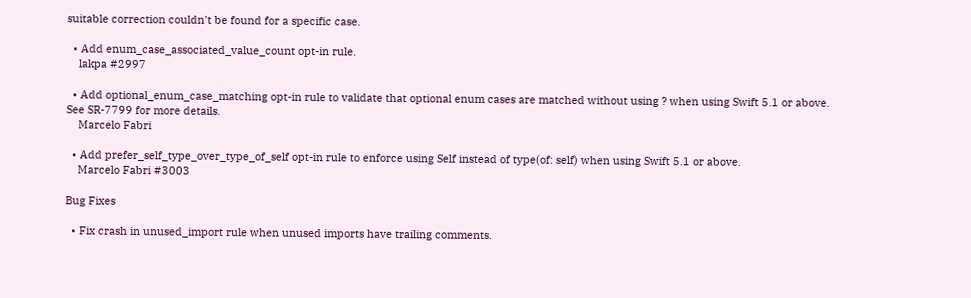suitable correction couldn't be found for a specific case.

  • Add enum_case_associated_value_count opt-in rule.
    lakpa #2997

  • Add optional_enum_case_matching opt-in rule to validate that optional enum cases are matched without using ? when using Swift 5.1 or above. See SR-7799 for more details.
    Marcelo Fabri

  • Add prefer_self_type_over_type_of_self opt-in rule to enforce using Self instead of type(of: self) when using Swift 5.1 or above.
    Marcelo Fabri #3003

Bug Fixes

  • Fix crash in unused_import rule when unused imports have trailing comments.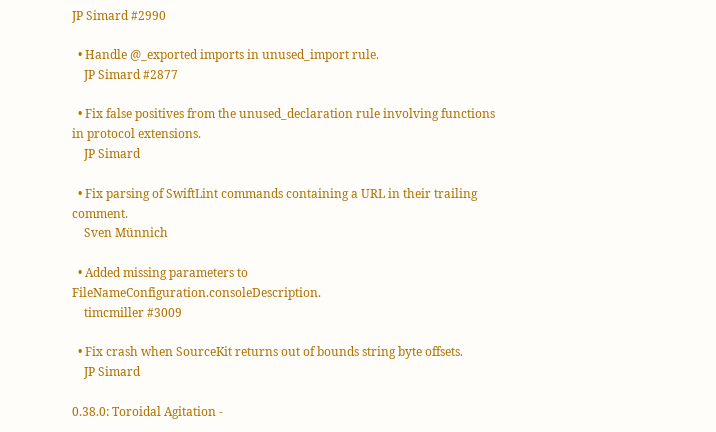JP Simard #2990

  • Handle @_exported imports in unused_import rule.
    JP Simard #2877

  • Fix false positives from the unused_declaration rule involving functions in protocol extensions.
    JP Simard

  • Fix parsing of SwiftLint commands containing a URL in their trailing comment.
    Sven Münnich

  • Added missing parameters to FileNameConfiguration.consoleDescription.
    timcmiller #3009

  • Fix crash when SourceKit returns out of bounds string byte offsets.
    JP Simard

0.38.0: Toroidal Agitation -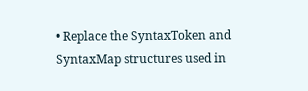• Replace the SyntaxToken and SyntaxMap structures used in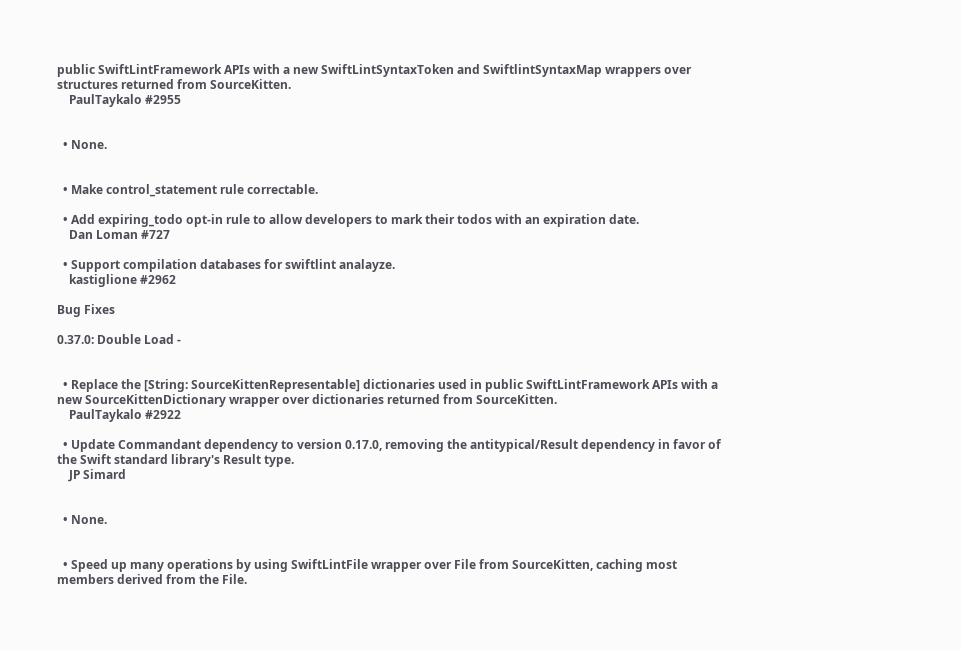public SwiftLintFramework APIs with a new SwiftLintSyntaxToken and SwiftlintSyntaxMap wrappers over structures returned from SourceKitten.
    PaulTaykalo #2955


  • None.


  • Make control_statement rule correctable.

  • Add expiring_todo opt-in rule to allow developers to mark their todos with an expiration date.
    Dan Loman #727

  • Support compilation databases for swiftlint analayze.
    kastiglione #2962

Bug Fixes

0.37.0: Double Load -


  • Replace the [String: SourceKittenRepresentable] dictionaries used in public SwiftLintFramework APIs with a new SourceKittenDictionary wrapper over dictionaries returned from SourceKitten.
    PaulTaykalo #2922

  • Update Commandant dependency to version 0.17.0, removing the antitypical/Result dependency in favor of the Swift standard library's Result type.
    JP Simard


  • None.


  • Speed up many operations by using SwiftLintFile wrapper over File from SourceKitten, caching most members derived from the File.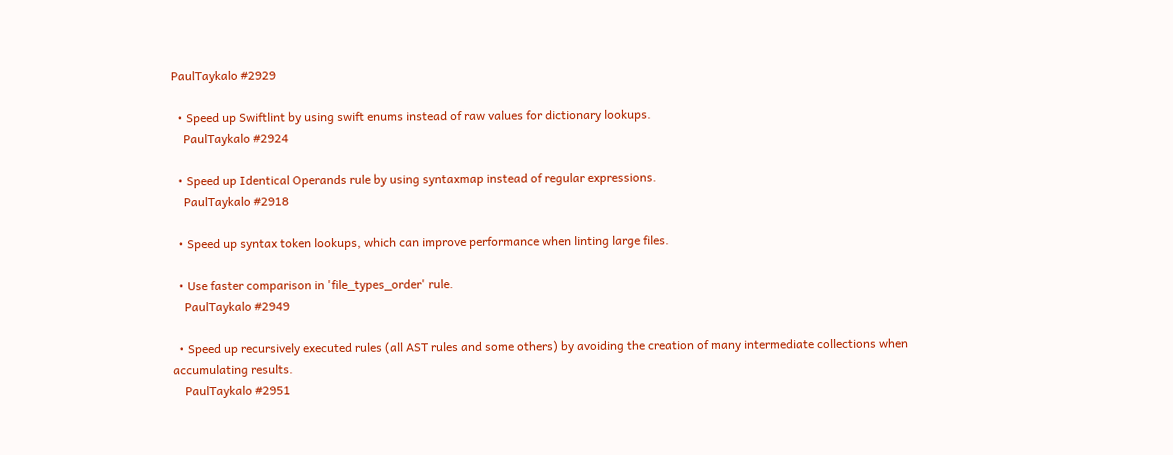PaulTaykalo #2929

  • Speed up Swiftlint by using swift enums instead of raw values for dictionary lookups.
    PaulTaykalo #2924

  • Speed up Identical Operands rule by using syntaxmap instead of regular expressions.
    PaulTaykalo #2918

  • Speed up syntax token lookups, which can improve performance when linting large files.

  • Use faster comparison in 'file_types_order' rule.
    PaulTaykalo #2949

  • Speed up recursively executed rules (all AST rules and some others) by avoiding the creation of many intermediate collections when accumulating results.
    PaulTaykalo #2951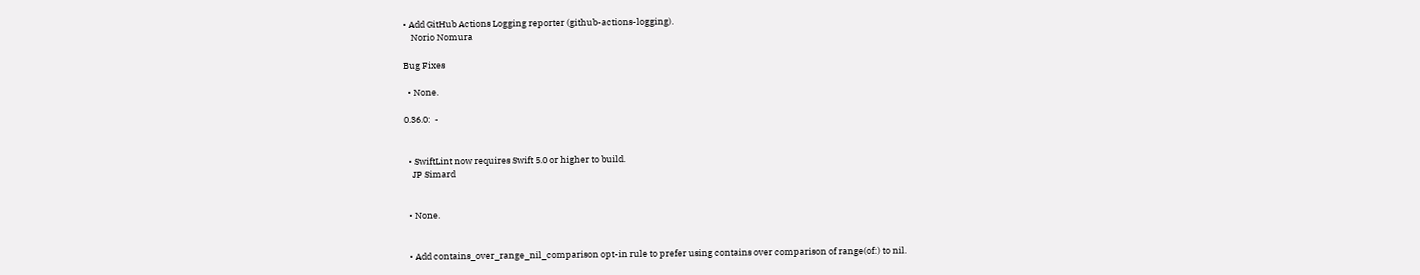• Add GitHub Actions Logging reporter (github-actions-logging).
    Norio Nomura

Bug Fixes

  • None.

0.36.0:  -


  • SwiftLint now requires Swift 5.0 or higher to build.
    JP Simard


  • None.


  • Add contains_over_range_nil_comparison opt-in rule to prefer using contains over comparison of range(of:) to nil.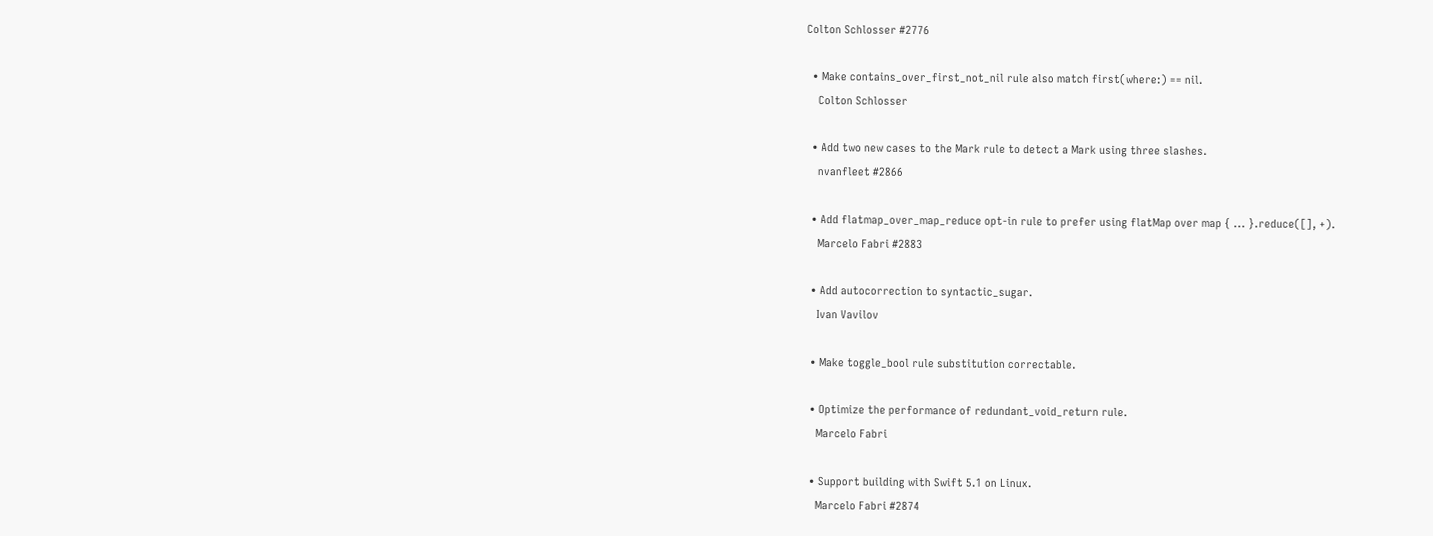Colton Schlosser #2776

  • Make contains_over_first_not_nil rule also match first(where:) == nil.
    Colton Schlosser

  • Add two new cases to the Mark rule to detect a Mark using three slashes.
    nvanfleet #2866

  • Add flatmap_over_map_reduce opt-in rule to prefer using flatMap over map { ... }.reduce([], +).
    Marcelo Fabri #2883

  • Add autocorrection to syntactic_sugar.
    Ivan Vavilov

  • Make toggle_bool rule substitution correctable.

  • Optimize the performance of redundant_void_return rule.
    Marcelo Fabri

  • Support building with Swift 5.1 on Linux.
    Marcelo Fabri #2874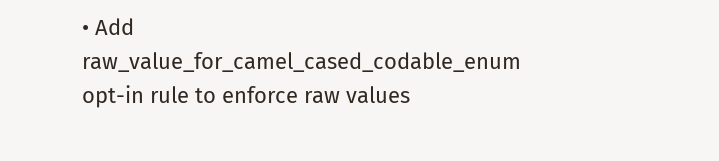• Add raw_value_for_camel_cased_codable_enum opt-in rule to enforce raw values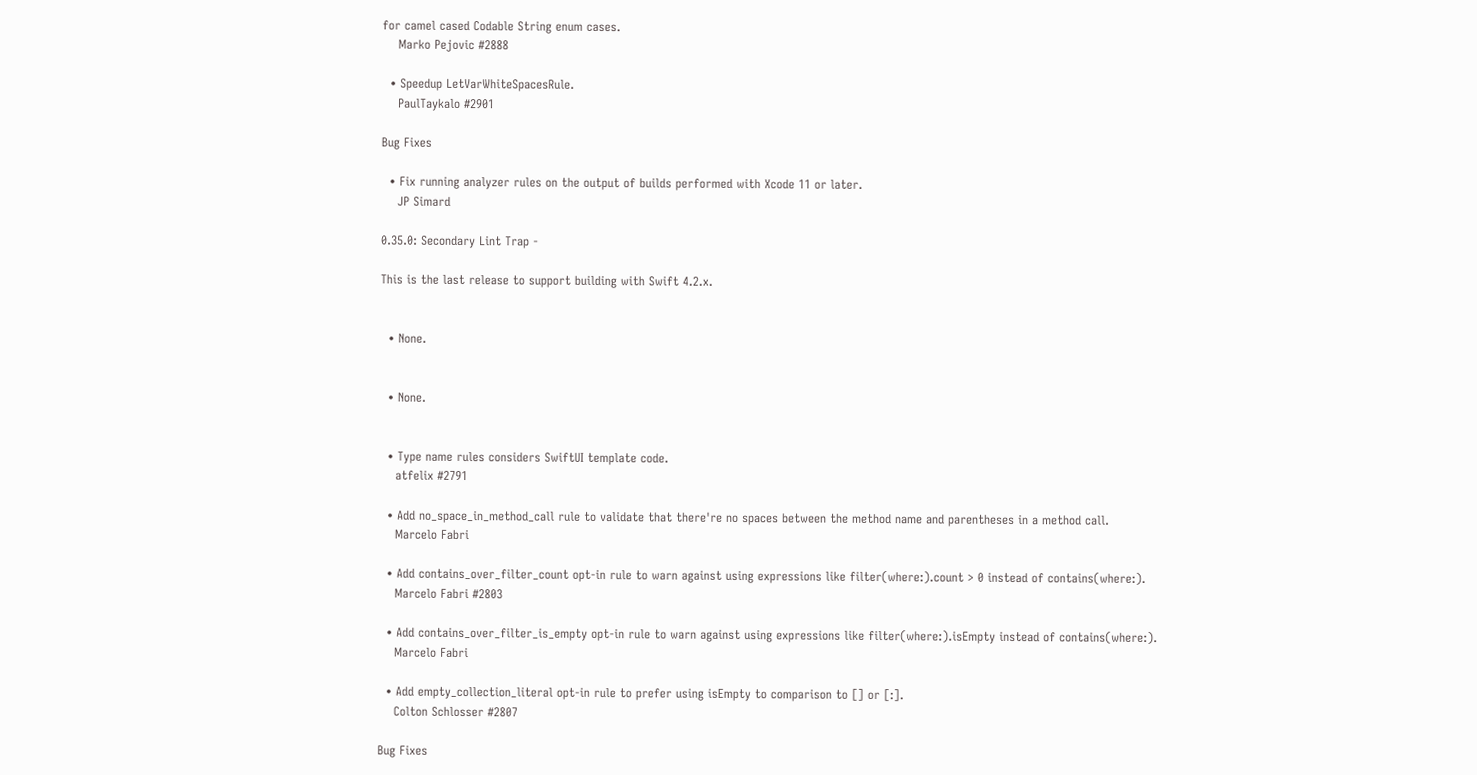for camel cased Codable String enum cases.
    Marko Pejovic #2888

  • Speedup LetVarWhiteSpacesRule.
    PaulTaykalo #2901

Bug Fixes

  • Fix running analyzer rules on the output of builds performed with Xcode 11 or later.
    JP Simard

0.35.0: Secondary Lint Trap -

This is the last release to support building with Swift 4.2.x.


  • None.


  • None.


  • Type name rules considers SwiftUI template code.
    atfelix #2791

  • Add no_space_in_method_call rule to validate that there're no spaces between the method name and parentheses in a method call.
    Marcelo Fabri

  • Add contains_over_filter_count opt-in rule to warn against using expressions like filter(where:).count > 0 instead of contains(where:).
    Marcelo Fabri #2803

  • Add contains_over_filter_is_empty opt-in rule to warn against using expressions like filter(where:).isEmpty instead of contains(where:).
    Marcelo Fabri

  • Add empty_collection_literal opt-in rule to prefer using isEmpty to comparison to [] or [:].
    Colton Schlosser #2807

Bug Fixes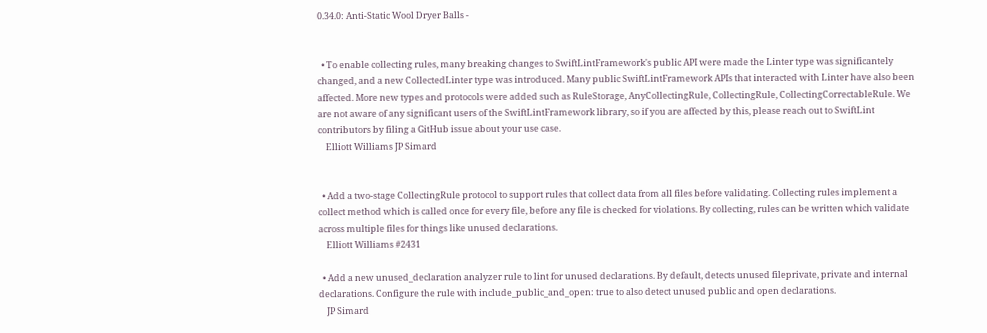0.34.0: Anti-Static Wool Dryer Balls -


  • To enable collecting rules, many breaking changes to SwiftLintFramework's public API were made the Linter type was significantely changed, and a new CollectedLinter type was introduced. Many public SwiftLintFramework APIs that interacted with Linter have also been affected. More new types and protocols were added such as RuleStorage, AnyCollectingRule, CollectingRule, CollectingCorrectableRule. We are not aware of any significant users of the SwiftLintFramework library, so if you are affected by this, please reach out to SwiftLint contributors by filing a GitHub issue about your use case.
    Elliott Williams JP Simard


  • Add a two-stage CollectingRule protocol to support rules that collect data from all files before validating. Collecting rules implement a collect method which is called once for every file, before any file is checked for violations. By collecting, rules can be written which validate across multiple files for things like unused declarations.
    Elliott Williams #2431

  • Add a new unused_declaration analyzer rule to lint for unused declarations. By default, detects unused fileprivate, private and internal declarations. Configure the rule with include_public_and_open: true to also detect unused public and open declarations.
    JP Simard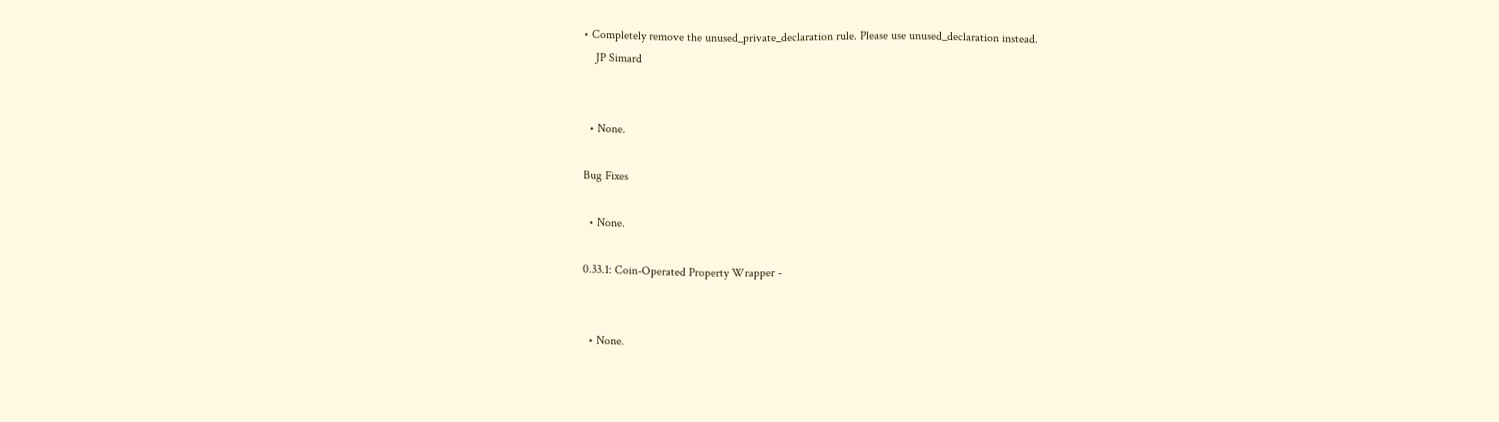• Completely remove the unused_private_declaration rule. Please use unused_declaration instead.
    JP Simard


  • None.

Bug Fixes

  • None.

0.33.1: Coin-Operated Property Wrapper -


  • None.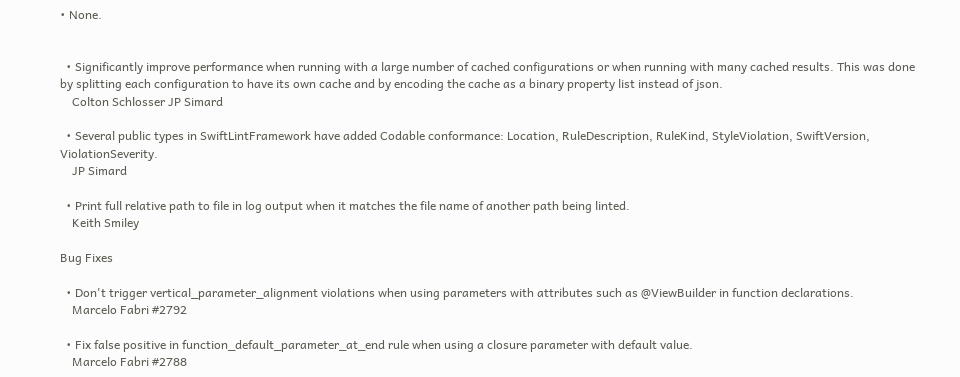• None.


  • Significantly improve performance when running with a large number of cached configurations or when running with many cached results. This was done by splitting each configuration to have its own cache and by encoding the cache as a binary property list instead of json.
    Colton Schlosser JP Simard

  • Several public types in SwiftLintFramework have added Codable conformance: Location, RuleDescription, RuleKind, StyleViolation, SwiftVersion, ViolationSeverity.
    JP Simard

  • Print full relative path to file in log output when it matches the file name of another path being linted.
    Keith Smiley

Bug Fixes

  • Don't trigger vertical_parameter_alignment violations when using parameters with attributes such as @ViewBuilder in function declarations.
    Marcelo Fabri #2792

  • Fix false positive in function_default_parameter_at_end rule when using a closure parameter with default value.
    Marcelo Fabri #2788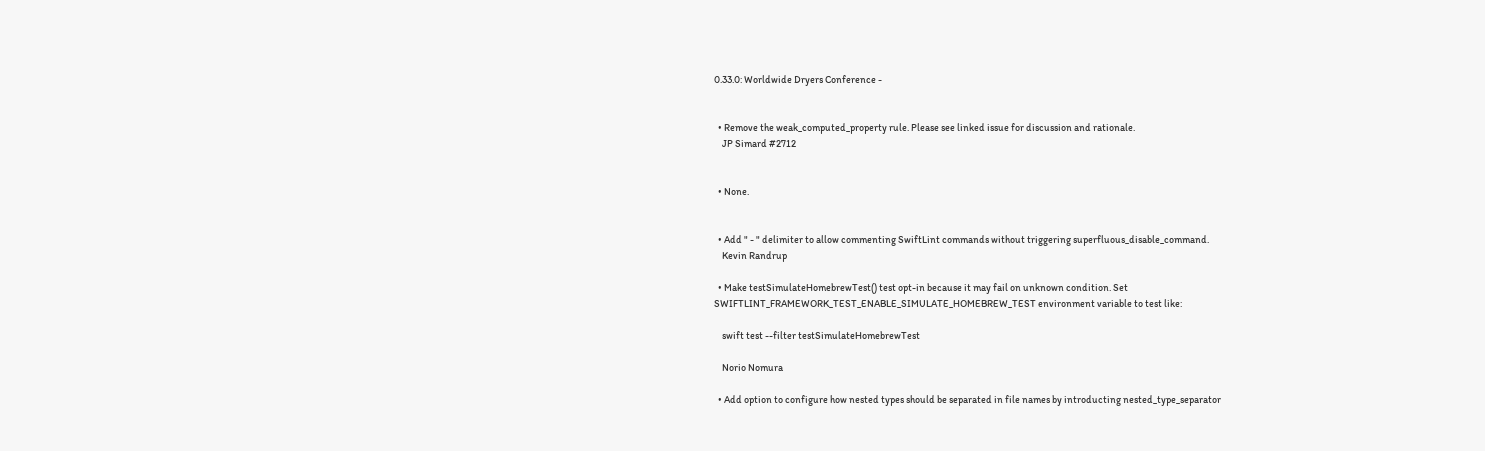0.33.0: Worldwide Dryers Conference -


  • Remove the weak_computed_property rule. Please see linked issue for discussion and rationale.
    JP Simard #2712


  • None.


  • Add " - " delimiter to allow commenting SwiftLint commands without triggering superfluous_disable_command.
    Kevin Randrup

  • Make testSimulateHomebrewTest() test opt-in because it may fail on unknown condition. Set SWIFTLINT_FRAMEWORK_TEST_ENABLE_SIMULATE_HOMEBREW_TEST environment variable to test like:

    swift test --filter testSimulateHomebrewTest

    Norio Nomura

  • Add option to configure how nested types should be separated in file names by introducting nested_type_separator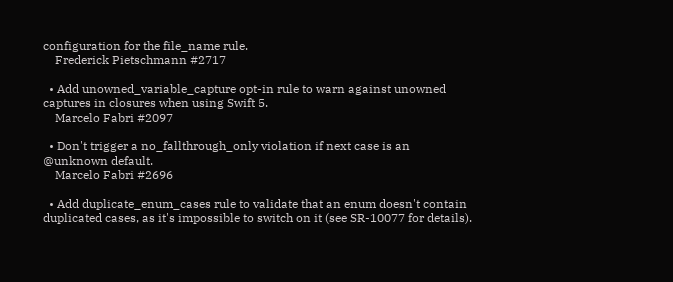configuration for the file_name rule.
    Frederick Pietschmann #2717

  • Add unowned_variable_capture opt-in rule to warn against unowned captures in closures when using Swift 5.
    Marcelo Fabri #2097

  • Don't trigger a no_fallthrough_only violation if next case is an @unknown default.
    Marcelo Fabri #2696

  • Add duplicate_enum_cases rule to validate that an enum doesn't contain duplicated cases, as it's impossible to switch on it (see SR-10077 for details).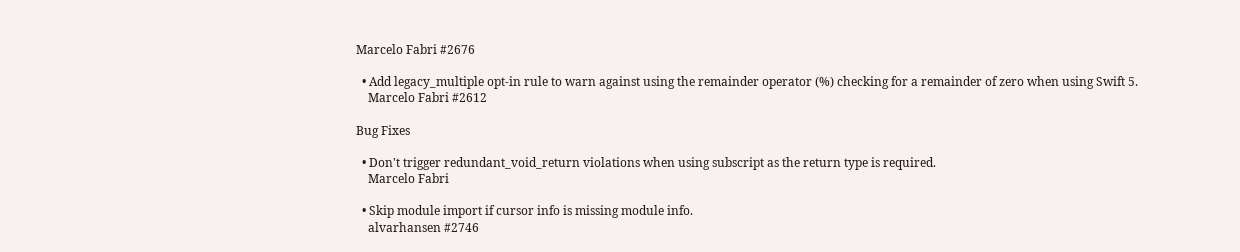Marcelo Fabri #2676

  • Add legacy_multiple opt-in rule to warn against using the remainder operator (%) checking for a remainder of zero when using Swift 5.
    Marcelo Fabri #2612

Bug Fixes

  • Don't trigger redundant_void_return violations when using subscript as the return type is required.
    Marcelo Fabri

  • Skip module import if cursor info is missing module info.
    alvarhansen #2746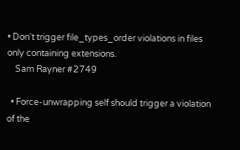• Don't trigger file_types_order violations in files only containing extensions.
    Sam Rayner #2749

  • Force-unwrapping self should trigger a violation of the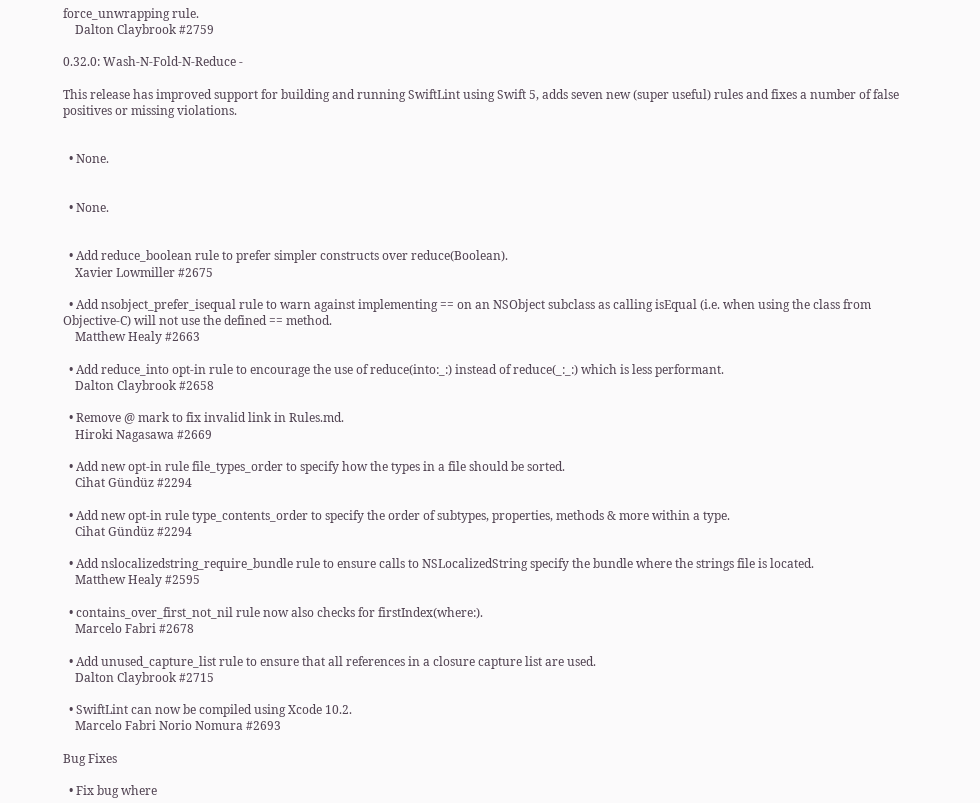force_unwrapping rule.
    Dalton Claybrook #2759

0.32.0: Wash-N-Fold-N-Reduce -

This release has improved support for building and running SwiftLint using Swift 5, adds seven new (super useful) rules and fixes a number of false positives or missing violations.


  • None.


  • None.


  • Add reduce_boolean rule to prefer simpler constructs over reduce(Boolean).
    Xavier Lowmiller #2675

  • Add nsobject_prefer_isequal rule to warn against implementing == on an NSObject subclass as calling isEqual (i.e. when using the class from Objective-C) will not use the defined == method.
    Matthew Healy #2663

  • Add reduce_into opt-in rule to encourage the use of reduce(into:_:) instead of reduce(_:_:) which is less performant.
    Dalton Claybrook #2658

  • Remove @ mark to fix invalid link in Rules.md.
    Hiroki Nagasawa #2669

  • Add new opt-in rule file_types_order to specify how the types in a file should be sorted.
    Cihat Gündüz #2294

  • Add new opt-in rule type_contents_order to specify the order of subtypes, properties, methods & more within a type.
    Cihat Gündüz #2294

  • Add nslocalizedstring_require_bundle rule to ensure calls to NSLocalizedString specify the bundle where the strings file is located.
    Matthew Healy #2595

  • contains_over_first_not_nil rule now also checks for firstIndex(where:).
    Marcelo Fabri #2678

  • Add unused_capture_list rule to ensure that all references in a closure capture list are used.
    Dalton Claybrook #2715

  • SwiftLint can now be compiled using Xcode 10.2.
    Marcelo Fabri Norio Nomura #2693

Bug Fixes

  • Fix bug where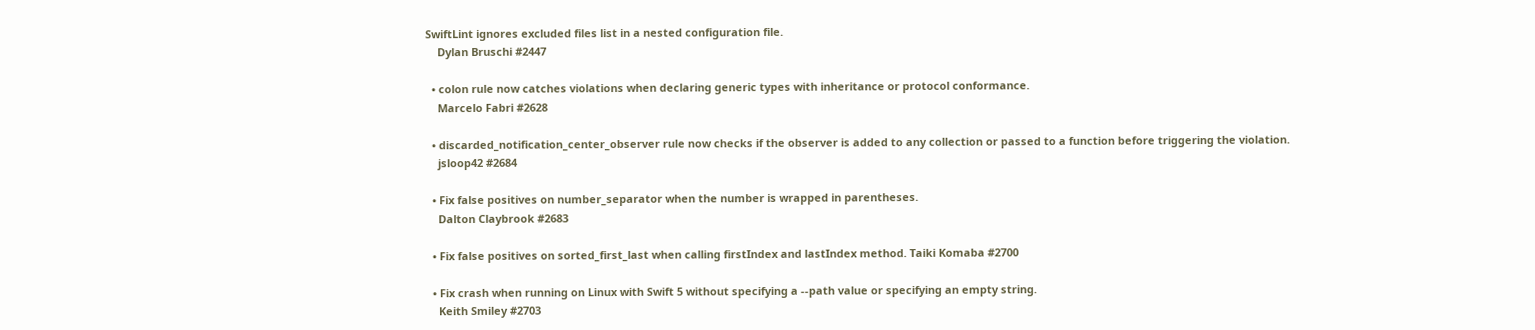SwiftLint ignores excluded files list in a nested configuration file.
    Dylan Bruschi #2447

  • colon rule now catches violations when declaring generic types with inheritance or protocol conformance.
    Marcelo Fabri #2628

  • discarded_notification_center_observer rule now checks if the observer is added to any collection or passed to a function before triggering the violation.
    jsloop42 #2684

  • Fix false positives on number_separator when the number is wrapped in parentheses.
    Dalton Claybrook #2683

  • Fix false positives on sorted_first_last when calling firstIndex and lastIndex method. Taiki Komaba #2700

  • Fix crash when running on Linux with Swift 5 without specifying a --path value or specifying an empty string.
    Keith Smiley #2703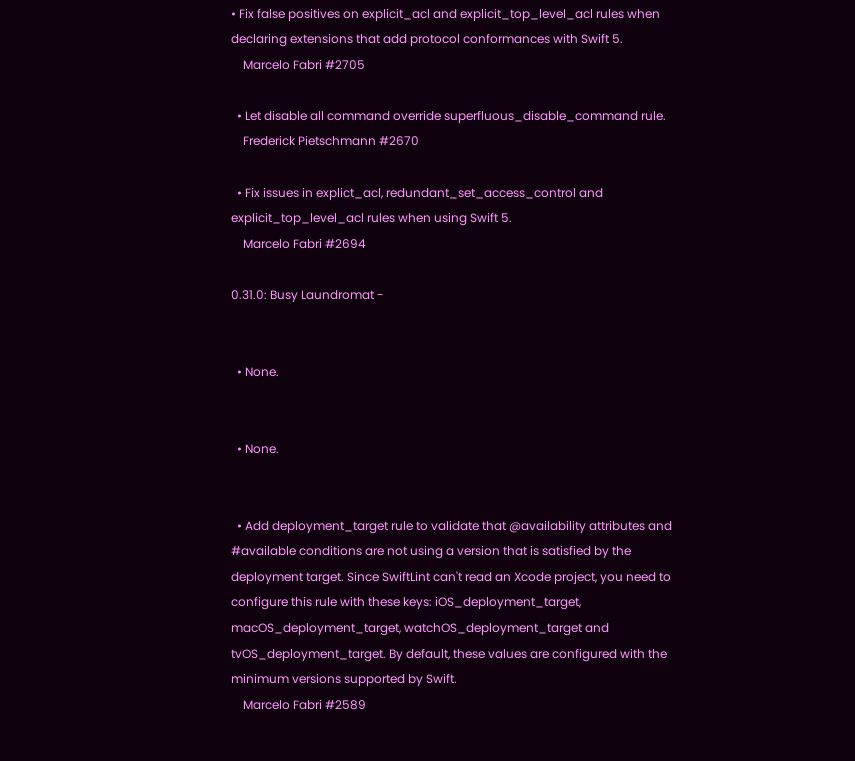• Fix false positives on explicit_acl and explicit_top_level_acl rules when declaring extensions that add protocol conformances with Swift 5.
    Marcelo Fabri #2705

  • Let disable all command override superfluous_disable_command rule.
    Frederick Pietschmann #2670

  • Fix issues in explict_acl, redundant_set_access_control and explicit_top_level_acl rules when using Swift 5.
    Marcelo Fabri #2694

0.31.0: Busy Laundromat -


  • None.


  • None.


  • Add deployment_target rule to validate that @availability attributes and #available conditions are not using a version that is satisfied by the deployment target. Since SwiftLint can't read an Xcode project, you need to configure this rule with these keys: iOS_deployment_target, macOS_deployment_target, watchOS_deployment_target and tvOS_deployment_target. By default, these values are configured with the minimum versions supported by Swift.
    Marcelo Fabri #2589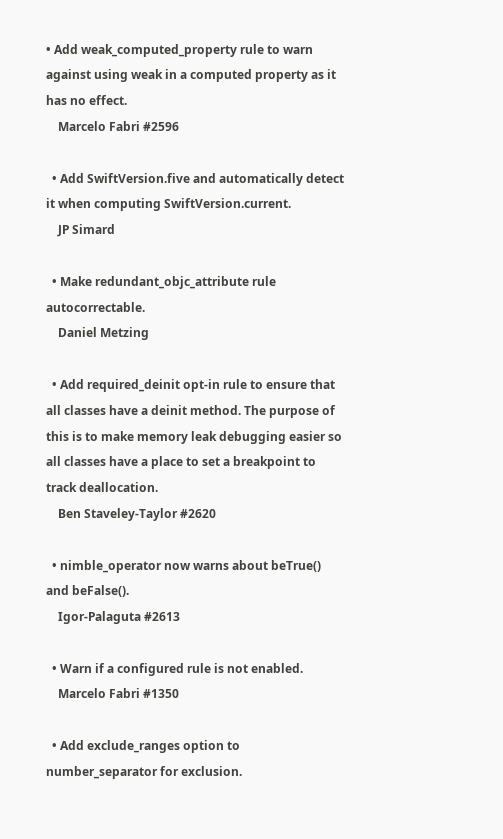• Add weak_computed_property rule to warn against using weak in a computed property as it has no effect.
    Marcelo Fabri #2596

  • Add SwiftVersion.five and automatically detect it when computing SwiftVersion.current.
    JP Simard

  • Make redundant_objc_attribute rule autocorrectable.
    Daniel Metzing

  • Add required_deinit opt-in rule to ensure that all classes have a deinit method. The purpose of this is to make memory leak debugging easier so all classes have a place to set a breakpoint to track deallocation.
    Ben Staveley-Taylor #2620

  • nimble_operator now warns about beTrue() and beFalse().
    Igor-Palaguta #2613

  • Warn if a configured rule is not enabled.
    Marcelo Fabri #1350

  • Add exclude_ranges option to number_separator for exclusion.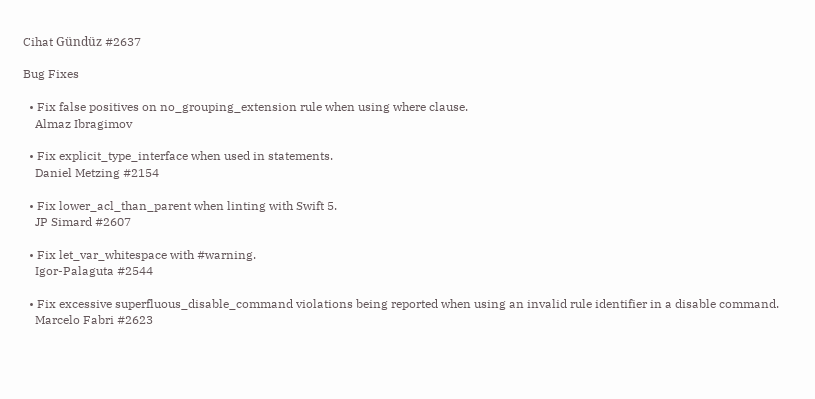Cihat Gündüz #2637

Bug Fixes

  • Fix false positives on no_grouping_extension rule when using where clause.
    Almaz Ibragimov

  • Fix explicit_type_interface when used in statements.
    Daniel Metzing #2154

  • Fix lower_acl_than_parent when linting with Swift 5.
    JP Simard #2607

  • Fix let_var_whitespace with #warning.
    Igor-Palaguta #2544

  • Fix excessive superfluous_disable_command violations being reported when using an invalid rule identifier in a disable command.
    Marcelo Fabri #2623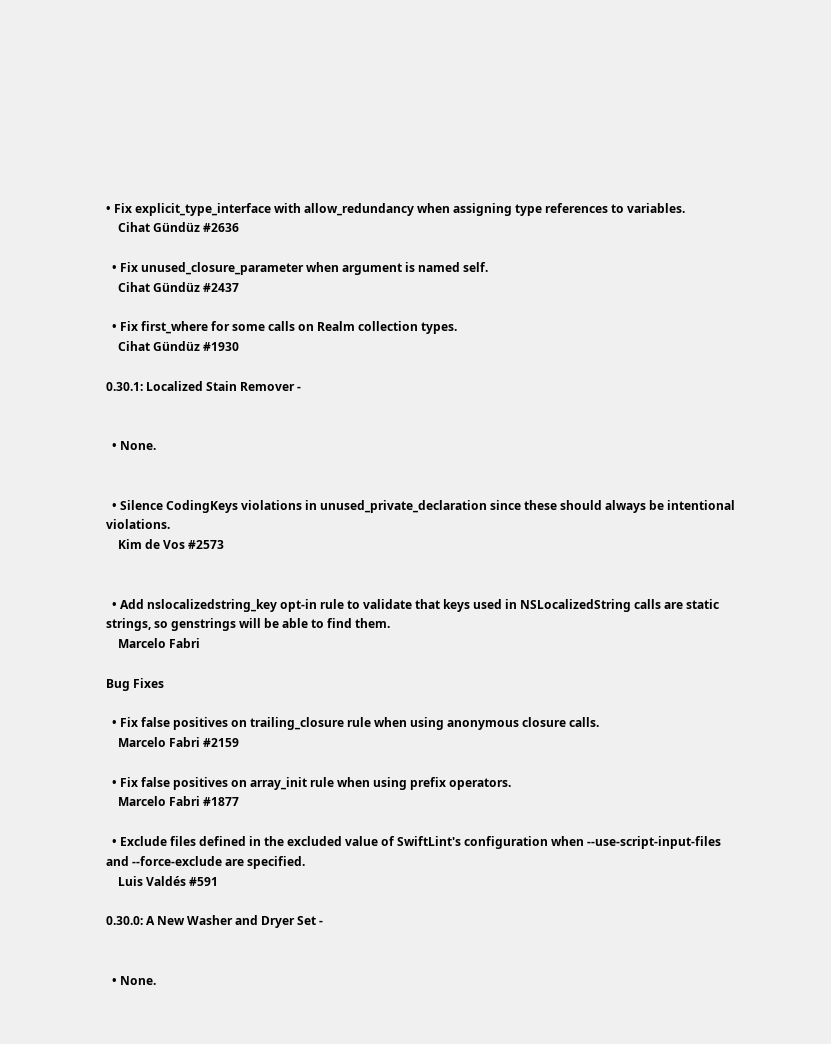• Fix explicit_type_interface with allow_redundancy when assigning type references to variables.
    Cihat Gündüz #2636

  • Fix unused_closure_parameter when argument is named self.
    Cihat Gündüz #2437

  • Fix first_where for some calls on Realm collection types.
    Cihat Gündüz #1930

0.30.1: Localized Stain Remover -


  • None.


  • Silence CodingKeys violations in unused_private_declaration since these should always be intentional violations.
    Kim de Vos #2573


  • Add nslocalizedstring_key opt-in rule to validate that keys used in NSLocalizedString calls are static strings, so genstrings will be able to find them.
    Marcelo Fabri

Bug Fixes

  • Fix false positives on trailing_closure rule when using anonymous closure calls.
    Marcelo Fabri #2159

  • Fix false positives on array_init rule when using prefix operators.
    Marcelo Fabri #1877

  • Exclude files defined in the excluded value of SwiftLint's configuration when --use-script-input-files and --force-exclude are specified.
    Luis Valdés #591

0.30.0: A New Washer and Dryer Set -


  • None.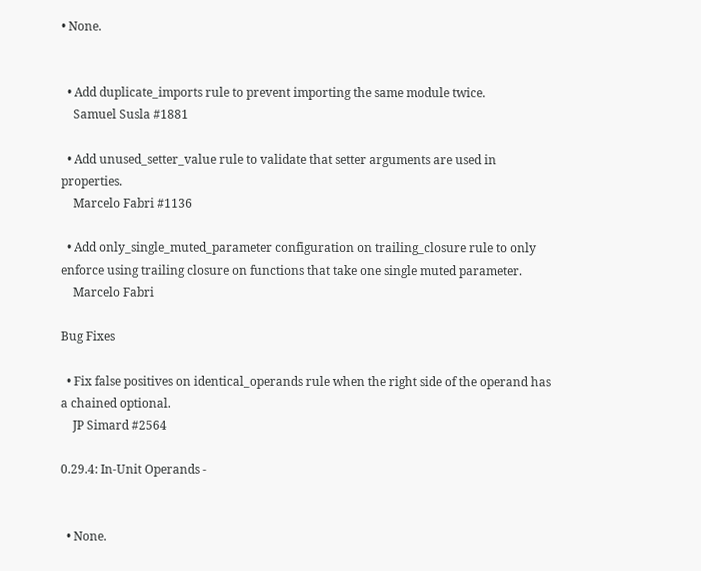• None.


  • Add duplicate_imports rule to prevent importing the same module twice.
    Samuel Susla #1881

  • Add unused_setter_value rule to validate that setter arguments are used in properties.
    Marcelo Fabri #1136

  • Add only_single_muted_parameter configuration on trailing_closure rule to only enforce using trailing closure on functions that take one single muted parameter.
    Marcelo Fabri

Bug Fixes

  • Fix false positives on identical_operands rule when the right side of the operand has a chained optional.
    JP Simard #2564

0.29.4: In-Unit Operands -


  • None.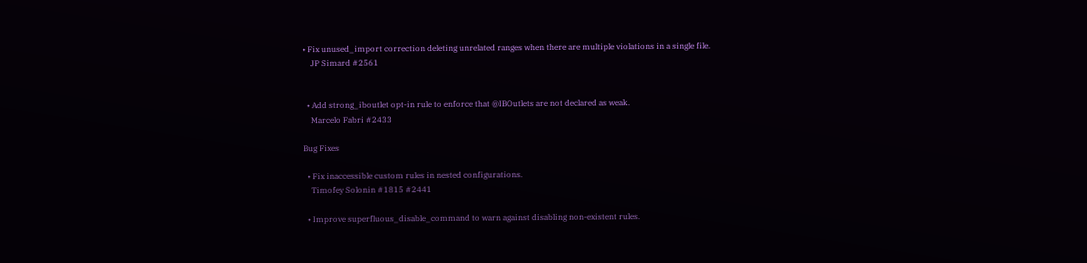• Fix unused_import correction deleting unrelated ranges when there are multiple violations in a single file.
    JP Simard #2561


  • Add strong_iboutlet opt-in rule to enforce that @IBOutlets are not declared as weak.
    Marcelo Fabri #2433

Bug Fixes

  • Fix inaccessible custom rules in nested configurations.
    Timofey Solonin #1815 #2441

  • Improve superfluous_disable_command to warn against disabling non-existent rules.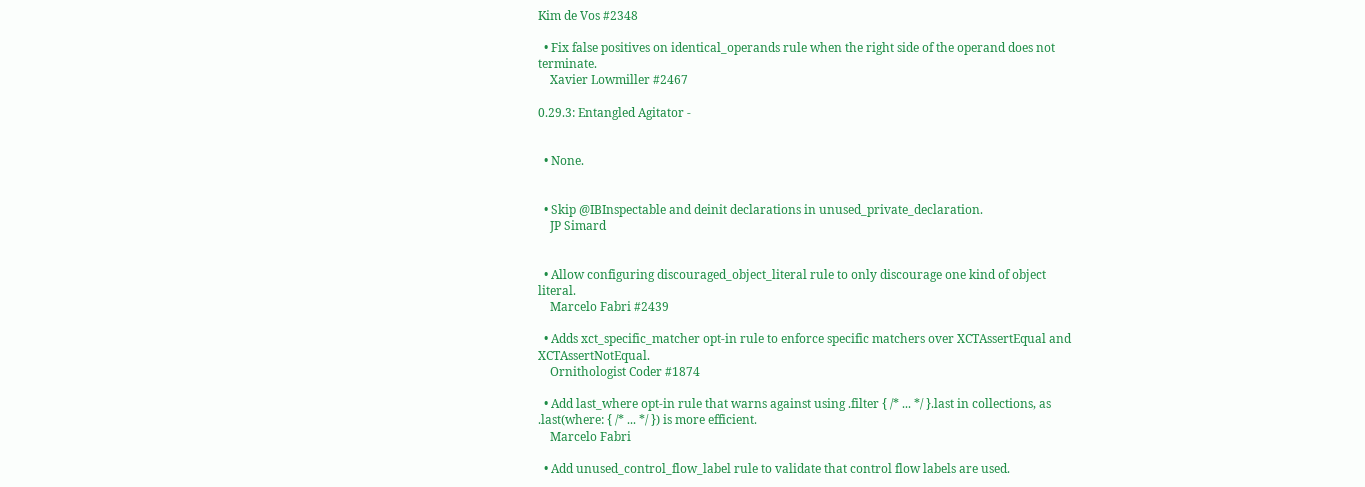Kim de Vos #2348

  • Fix false positives on identical_operands rule when the right side of the operand does not terminate.
    Xavier Lowmiller #2467

0.29.3: Entangled Agitator -


  • None.


  • Skip @IBInspectable and deinit declarations in unused_private_declaration.
    JP Simard


  • Allow configuring discouraged_object_literal rule to only discourage one kind of object literal.
    Marcelo Fabri #2439

  • Adds xct_specific_matcher opt-in rule to enforce specific matchers over XCTAssertEqual and XCTAssertNotEqual.
    Ornithologist Coder #1874

  • Add last_where opt-in rule that warns against using .filter { /* ... */ }.last in collections, as .last(where: { /* ... */ }) is more efficient.
    Marcelo Fabri

  • Add unused_control_flow_label rule to validate that control flow labels are used.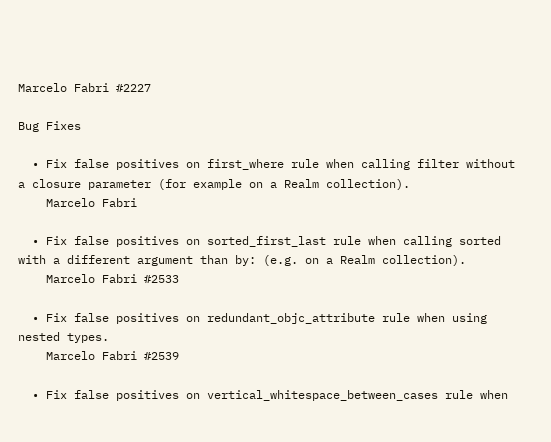Marcelo Fabri #2227

Bug Fixes

  • Fix false positives on first_where rule when calling filter without a closure parameter (for example on a Realm collection).
    Marcelo Fabri

  • Fix false positives on sorted_first_last rule when calling sorted with a different argument than by: (e.g. on a Realm collection).
    Marcelo Fabri #2533

  • Fix false positives on redundant_objc_attribute rule when using nested types.
    Marcelo Fabri #2539

  • Fix false positives on vertical_whitespace_between_cases rule when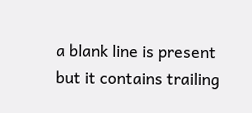a blank line is present but it contains trailing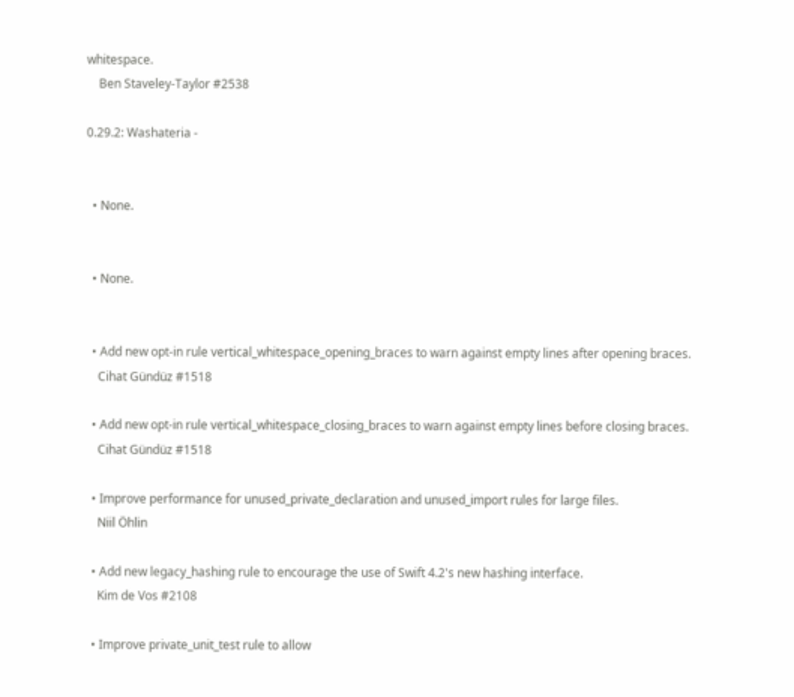whitespace.
    Ben Staveley-Taylor #2538

0.29.2: Washateria -


  • None.


  • None.


  • Add new opt-in rule vertical_whitespace_opening_braces to warn against empty lines after opening braces.
    Cihat Gündüz #1518

  • Add new opt-in rule vertical_whitespace_closing_braces to warn against empty lines before closing braces.
    Cihat Gündüz #1518

  • Improve performance for unused_private_declaration and unused_import rules for large files.
    Niil Öhlin

  • Add new legacy_hashing rule to encourage the use of Swift 4.2's new hashing interface.
    Kim de Vos #2108

  • Improve private_unit_test rule to allow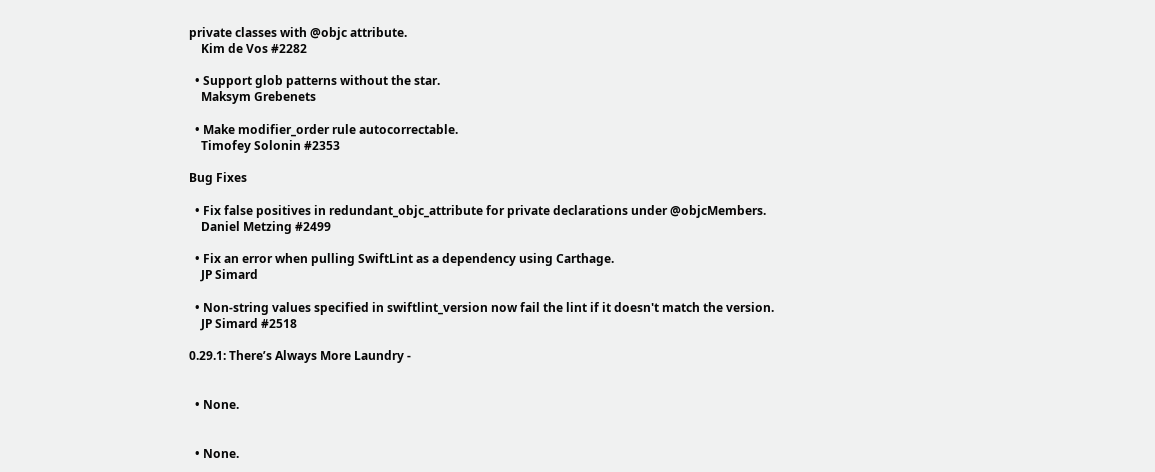private classes with @objc attribute.
    Kim de Vos #2282

  • Support glob patterns without the star.
    Maksym Grebenets

  • Make modifier_order rule autocorrectable.
    Timofey Solonin #2353

Bug Fixes

  • Fix false positives in redundant_objc_attribute for private declarations under @objcMembers.
    Daniel Metzing #2499

  • Fix an error when pulling SwiftLint as a dependency using Carthage.
    JP Simard

  • Non-string values specified in swiftlint_version now fail the lint if it doesn't match the version.
    JP Simard #2518

0.29.1: There’s Always More Laundry -


  • None.


  • None.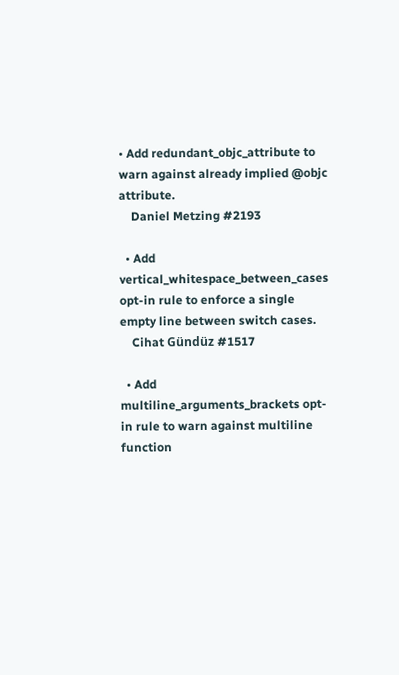• Add redundant_objc_attribute to warn against already implied @objc attribute.
    Daniel Metzing #2193

  • Add vertical_whitespace_between_cases opt-in rule to enforce a single empty line between switch cases.
    Cihat Gündüz #1517

  • Add multiline_arguments_brackets opt-in rule to warn against multiline function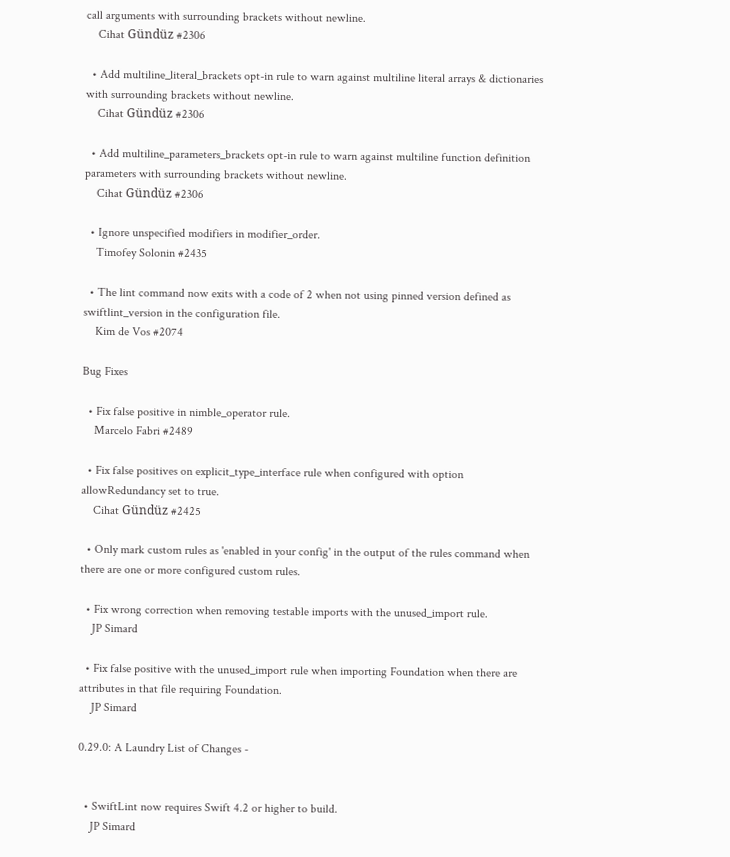call arguments with surrounding brackets without newline.
    Cihat Gündüz #2306

  • Add multiline_literal_brackets opt-in rule to warn against multiline literal arrays & dictionaries with surrounding brackets without newline.
    Cihat Gündüz #2306

  • Add multiline_parameters_brackets opt-in rule to warn against multiline function definition parameters with surrounding brackets without newline.
    Cihat Gündüz #2306

  • Ignore unspecified modifiers in modifier_order.
    Timofey Solonin #2435

  • The lint command now exits with a code of 2 when not using pinned version defined as swiftlint_version in the configuration file.
    Kim de Vos #2074

Bug Fixes

  • Fix false positive in nimble_operator rule.
    Marcelo Fabri #2489

  • Fix false positives on explicit_type_interface rule when configured with option allowRedundancy set to true.
    Cihat Gündüz #2425

  • Only mark custom rules as 'enabled in your config' in the output of the rules command when there are one or more configured custom rules.

  • Fix wrong correction when removing testable imports with the unused_import rule.
    JP Simard

  • Fix false positive with the unused_import rule when importing Foundation when there are attributes in that file requiring Foundation.
    JP Simard

0.29.0: A Laundry List of Changes -


  • SwiftLint now requires Swift 4.2 or higher to build.
    JP Simard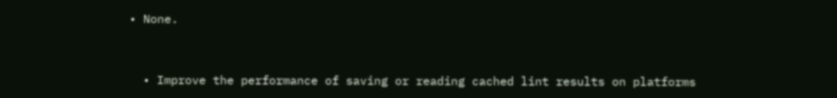• None.


  • Improve the performance of saving or reading cached lint results on platforms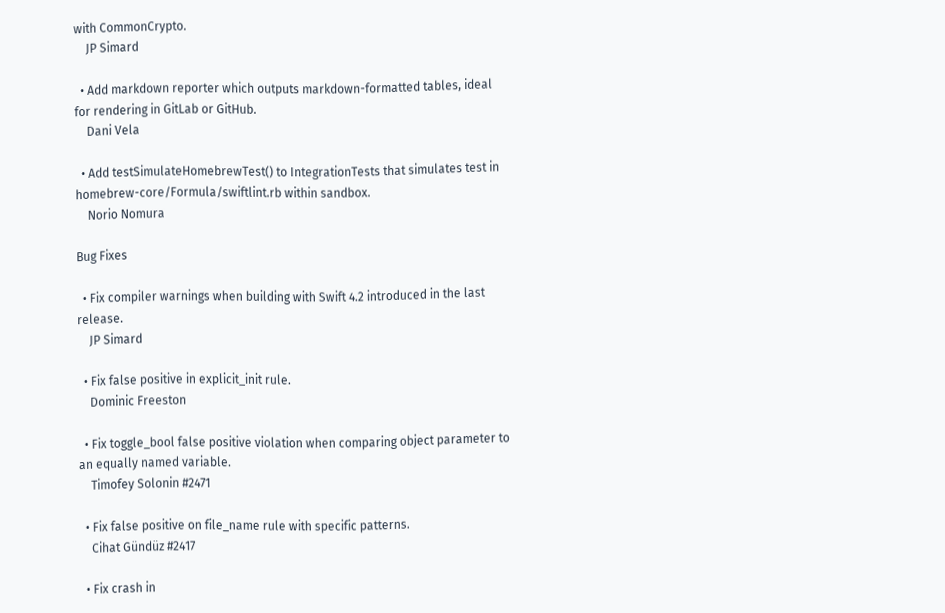with CommonCrypto.
    JP Simard

  • Add markdown reporter which outputs markdown-formatted tables, ideal for rendering in GitLab or GitHub.
    Dani Vela

  • Add testSimulateHomebrewTest() to IntegrationTests that simulates test in homebrew-core/Formula/swiftlint.rb within sandbox.
    Norio Nomura

Bug Fixes

  • Fix compiler warnings when building with Swift 4.2 introduced in the last release.
    JP Simard

  • Fix false positive in explicit_init rule.
    Dominic Freeston

  • Fix toggle_bool false positive violation when comparing object parameter to an equally named variable.
    Timofey Solonin #2471

  • Fix false positive on file_name rule with specific patterns.
    Cihat Gündüz #2417

  • Fix crash in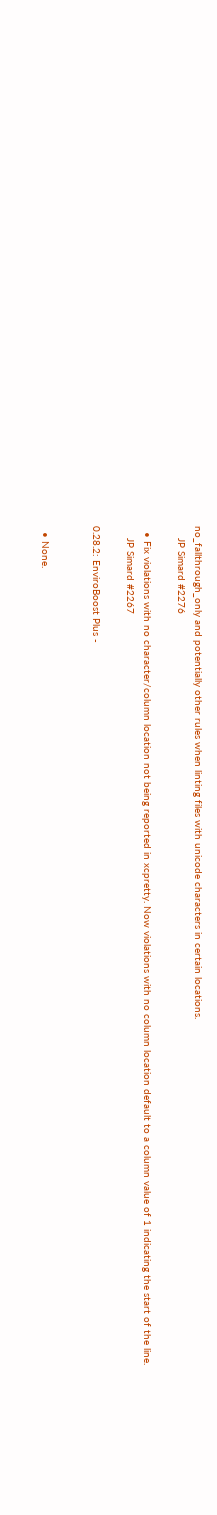no_fallthrough_only and potentially other rules when linting files with unicode characters in certain locations.
    JP Simard #2276

  • Fix violations with no character/column location not being reported in xcpretty. Now violations with no column location default to a column value of 1 indicating the start of the line.
    JP Simard #2267

0.28.2: EnviroBoost Plus -


  • None.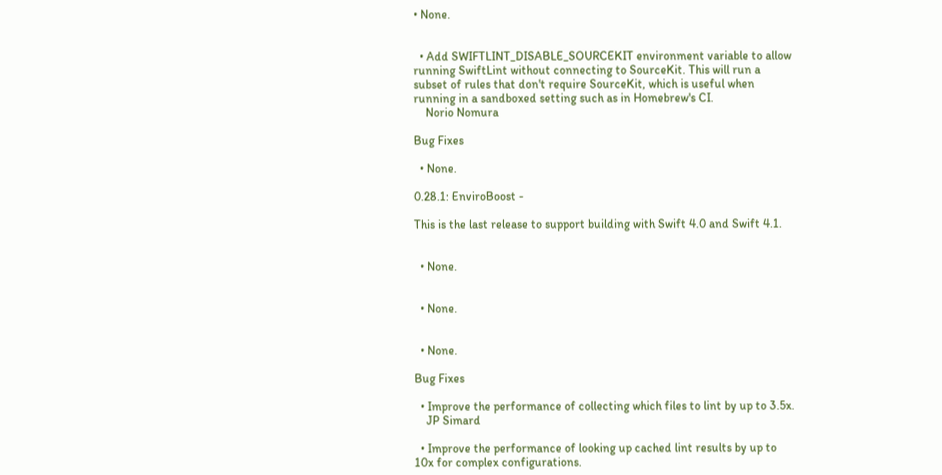• None.


  • Add SWIFTLINT_DISABLE_SOURCEKIT environment variable to allow running SwiftLint without connecting to SourceKit. This will run a subset of rules that don't require SourceKit, which is useful when running in a sandboxed setting such as in Homebrew's CI.
    Norio Nomura

Bug Fixes

  • None.

0.28.1: EnviroBoost -

This is the last release to support building with Swift 4.0 and Swift 4.1.


  • None.


  • None.


  • None.

Bug Fixes

  • Improve the performance of collecting which files to lint by up to 3.5x.
    JP Simard

  • Improve the performance of looking up cached lint results by up to 10x for complex configurations.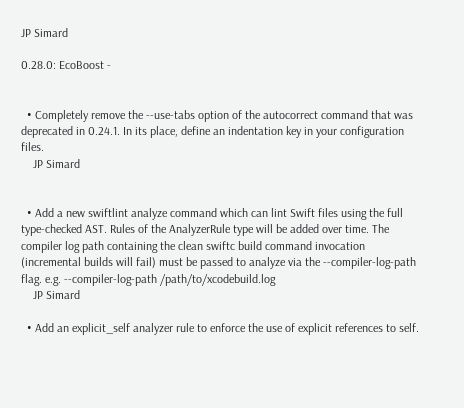JP Simard

0.28.0: EcoBoost -


  • Completely remove the --use-tabs option of the autocorrect command that was deprecated in 0.24.1. In its place, define an indentation key in your configuration files.
    JP Simard


  • Add a new swiftlint analyze command which can lint Swift files using the full type-checked AST. Rules of the AnalyzerRule type will be added over time. The compiler log path containing the clean swiftc build command invocation (incremental builds will fail) must be passed to analyze via the --compiler-log-path flag. e.g. --compiler-log-path /path/to/xcodebuild.log
    JP Simard

  • Add an explicit_self analyzer rule to enforce the use of explicit references to self.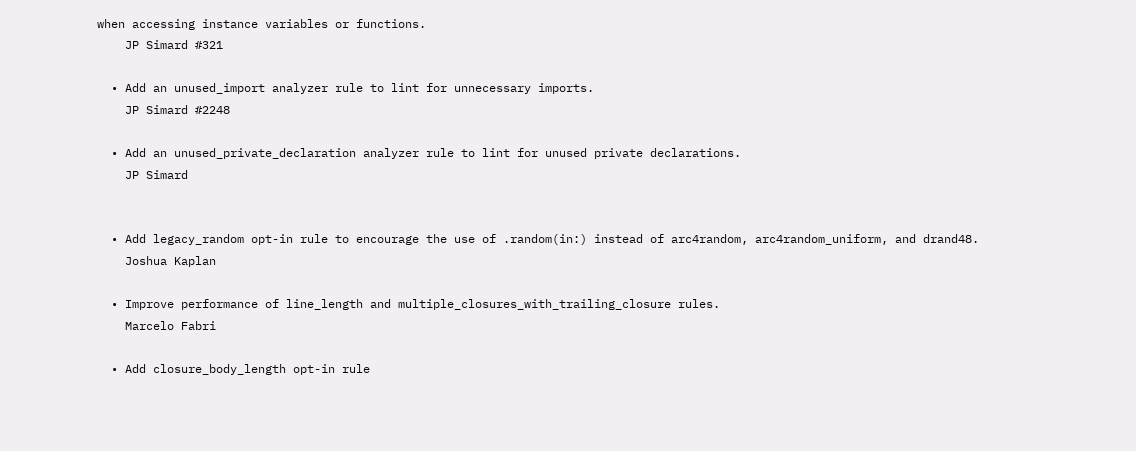when accessing instance variables or functions.
    JP Simard #321

  • Add an unused_import analyzer rule to lint for unnecessary imports.
    JP Simard #2248

  • Add an unused_private_declaration analyzer rule to lint for unused private declarations.
    JP Simard


  • Add legacy_random opt-in rule to encourage the use of .random(in:) instead of arc4random, arc4random_uniform, and drand48.
    Joshua Kaplan

  • Improve performance of line_length and multiple_closures_with_trailing_closure rules.
    Marcelo Fabri

  • Add closure_body_length opt-in rule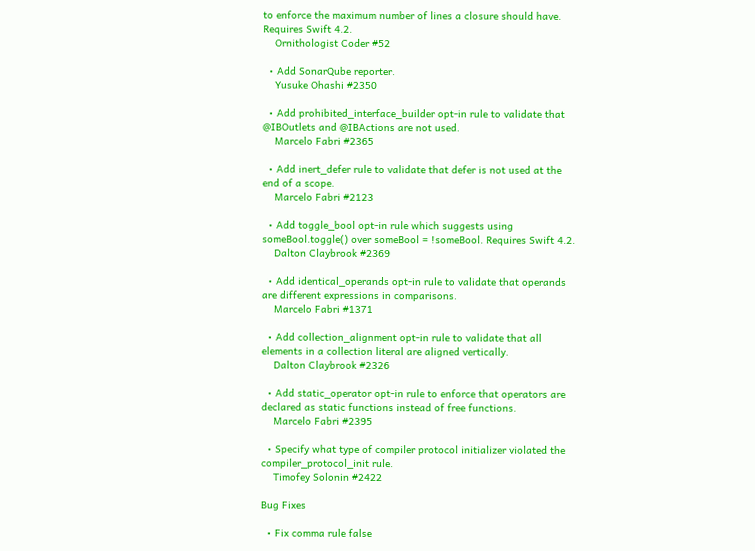to enforce the maximum number of lines a closure should have. Requires Swift 4.2.
    Ornithologist Coder #52

  • Add SonarQube reporter.
    Yusuke Ohashi #2350

  • Add prohibited_interface_builder opt-in rule to validate that @IBOutlets and @IBActions are not used.
    Marcelo Fabri #2365

  • Add inert_defer rule to validate that defer is not used at the end of a scope.
    Marcelo Fabri #2123

  • Add toggle_bool opt-in rule which suggests using someBool.toggle() over someBool = !someBool. Requires Swift 4.2.
    Dalton Claybrook #2369

  • Add identical_operands opt-in rule to validate that operands are different expressions in comparisons.
    Marcelo Fabri #1371

  • Add collection_alignment opt-in rule to validate that all elements in a collection literal are aligned vertically.
    Dalton Claybrook #2326

  • Add static_operator opt-in rule to enforce that operators are declared as static functions instead of free functions.
    Marcelo Fabri #2395

  • Specify what type of compiler protocol initializer violated the compiler_protocol_init rule.
    Timofey Solonin #2422

Bug Fixes

  • Fix comma rule false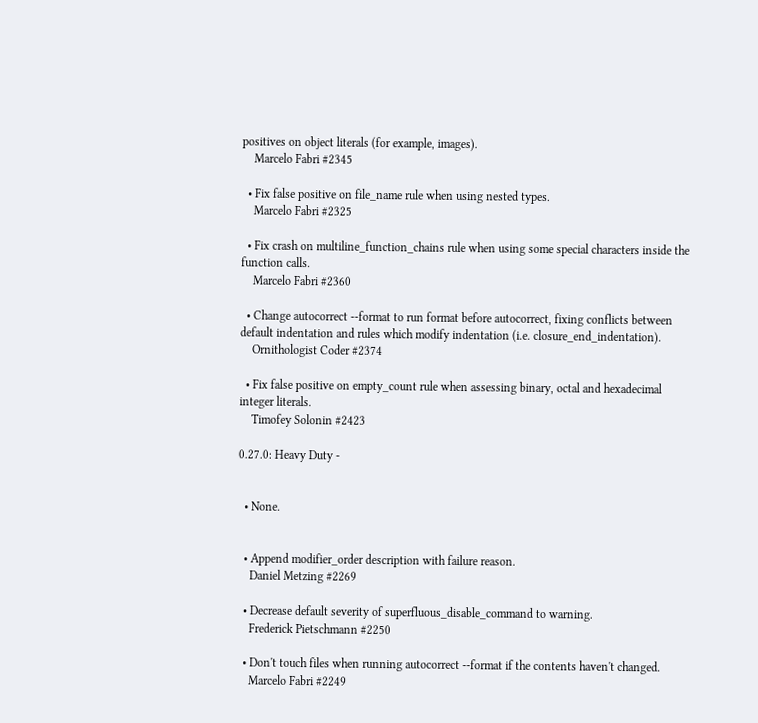positives on object literals (for example, images).
    Marcelo Fabri #2345

  • Fix false positive on file_name rule when using nested types.
    Marcelo Fabri #2325

  • Fix crash on multiline_function_chains rule when using some special characters inside the function calls.
    Marcelo Fabri #2360

  • Change autocorrect --format to run format before autocorrect, fixing conflicts between default indentation and rules which modify indentation (i.e. closure_end_indentation).
    Ornithologist Coder #2374

  • Fix false positive on empty_count rule when assessing binary, octal and hexadecimal integer literals.
    Timofey Solonin #2423

0.27.0: Heavy Duty -


  • None.


  • Append modifier_order description with failure reason.
    Daniel Metzing #2269

  • Decrease default severity of superfluous_disable_command to warning.
    Frederick Pietschmann #2250

  • Don't touch files when running autocorrect --format if the contents haven't changed.
    Marcelo Fabri #2249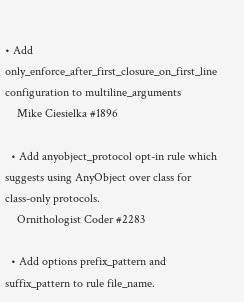• Add only_enforce_after_first_closure_on_first_line configuration to multiline_arguments
    Mike Ciesielka #1896

  • Add anyobject_protocol opt-in rule which suggests using AnyObject over class for class-only protocols.
    Ornithologist Coder #2283

  • Add options prefix_pattern and suffix_pattern to rule file_name.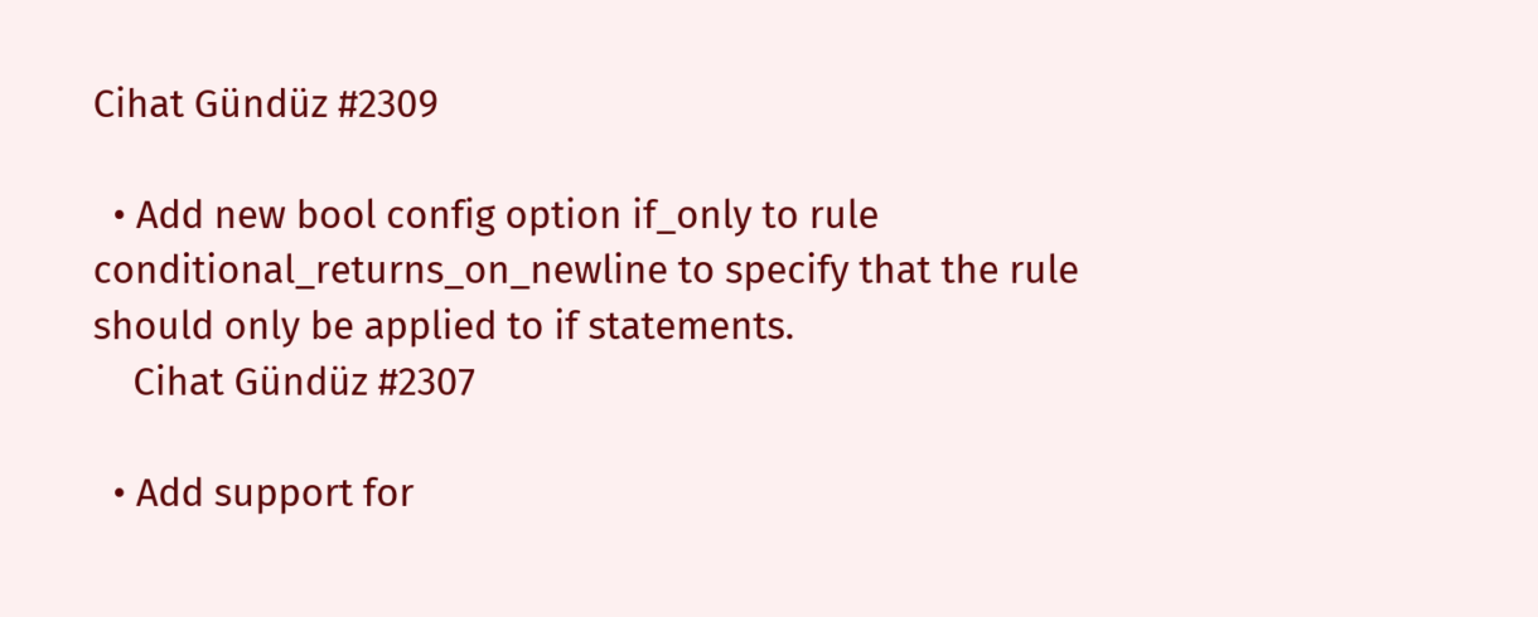Cihat Gündüz #2309

  • Add new bool config option if_only to rule conditional_returns_on_newline to specify that the rule should only be applied to if statements.
    Cihat Gündüz #2307

  • Add support for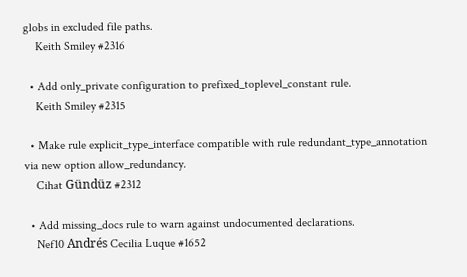globs in excluded file paths.
    Keith Smiley #2316

  • Add only_private configuration to prefixed_toplevel_constant rule.
    Keith Smiley #2315

  • Make rule explicit_type_interface compatible with rule redundant_type_annotation via new option allow_redundancy.
    Cihat Gündüz #2312

  • Add missing_docs rule to warn against undocumented declarations.
    Nef10 Andrés Cecilia Luque #1652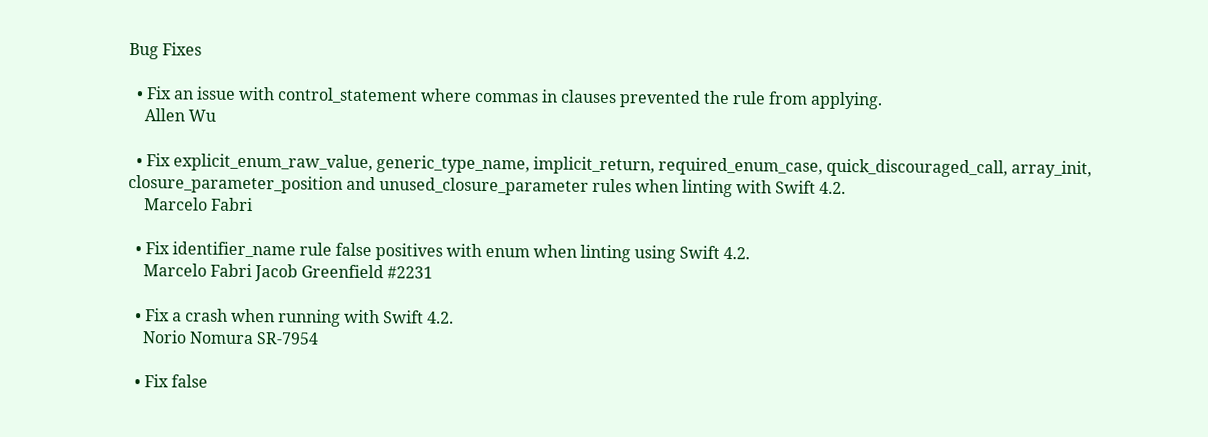Bug Fixes

  • Fix an issue with control_statement where commas in clauses prevented the rule from applying.
    Allen Wu

  • Fix explicit_enum_raw_value, generic_type_name, implicit_return, required_enum_case, quick_discouraged_call, array_init, closure_parameter_position and unused_closure_parameter rules when linting with Swift 4.2.
    Marcelo Fabri

  • Fix identifier_name rule false positives with enum when linting using Swift 4.2.
    Marcelo Fabri Jacob Greenfield #2231

  • Fix a crash when running with Swift 4.2.
    Norio Nomura SR-7954

  • Fix false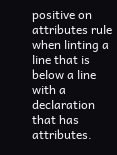positive on attributes rule when linting a line that is below a line with a declaration that has attributes.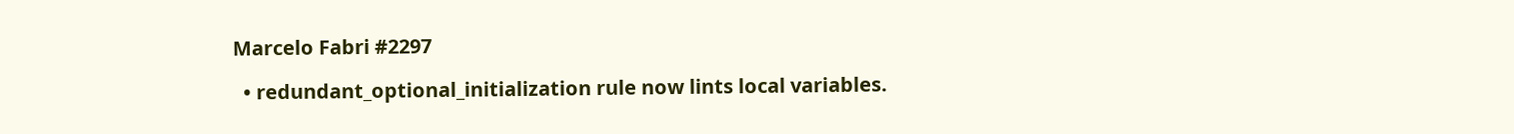Marcelo Fabri #2297

  • redundant_optional_initialization rule now lints local variables.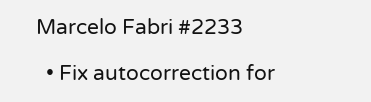Marcelo Fabri #2233

  • Fix autocorrection for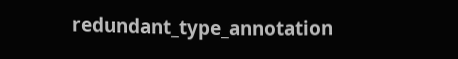redundant_type_annotation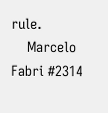rule.
    Marcelo Fabri #2314